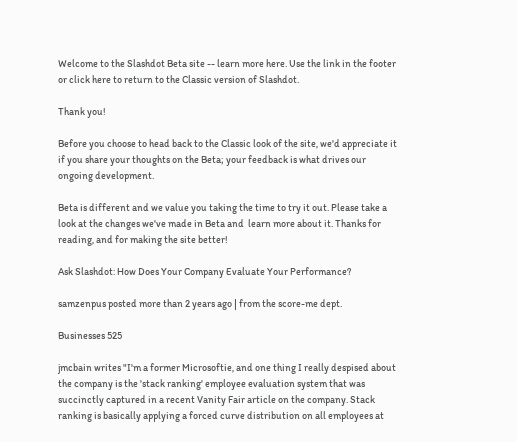Welcome to the Slashdot Beta site -- learn more here. Use the link in the footer or click here to return to the Classic version of Slashdot.

Thank you!

Before you choose to head back to the Classic look of the site, we'd appreciate it if you share your thoughts on the Beta; your feedback is what drives our ongoing development.

Beta is different and we value you taking the time to try it out. Please take a look at the changes we've made in Beta and  learn more about it. Thanks for reading, and for making the site better!

Ask Slashdot: How Does Your Company Evaluate Your Performance?

samzenpus posted more than 2 years ago | from the score-me dept.

Businesses 525

jmcbain writes "I'm a former Microsoftie, and one thing I really despised about the company is the 'stack ranking' employee evaluation system that was succinctly captured in a recent Vanity Fair article on the company. Stack ranking is basically applying a forced curve distribution on all employees at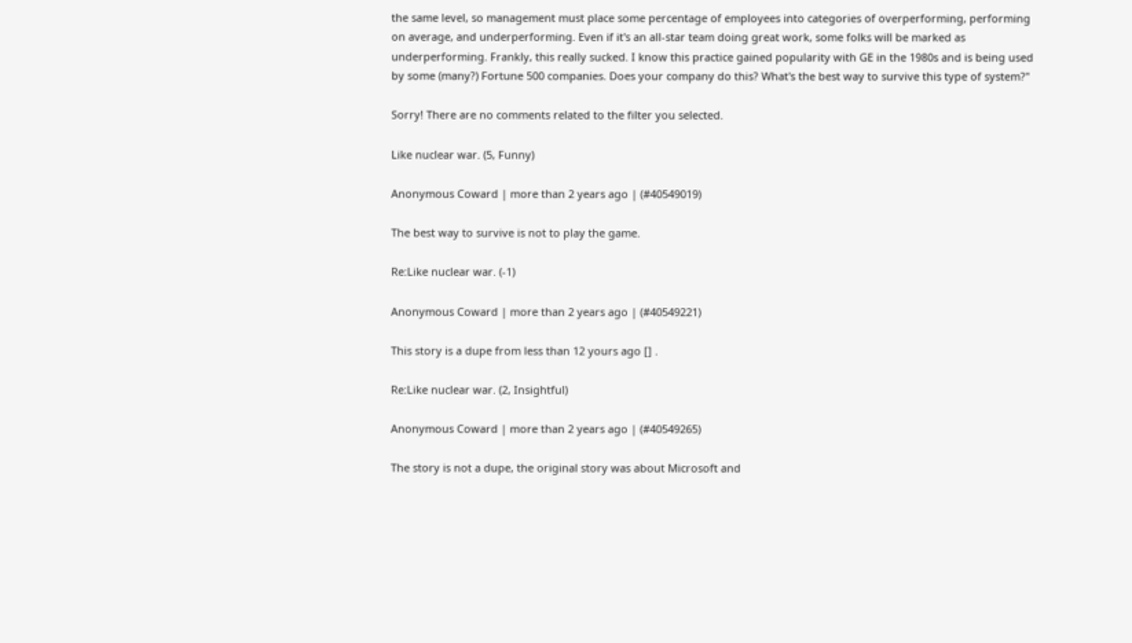the same level, so management must place some percentage of employees into categories of overperforming, performing on average, and underperforming. Even if it's an all-star team doing great work, some folks will be marked as underperforming. Frankly, this really sucked. I know this practice gained popularity with GE in the 1980s and is being used by some (many?) Fortune 500 companies. Does your company do this? What's the best way to survive this type of system?"

Sorry! There are no comments related to the filter you selected.

Like nuclear war. (5, Funny)

Anonymous Coward | more than 2 years ago | (#40549019)

The best way to survive is not to play the game.

Re:Like nuclear war. (-1)

Anonymous Coward | more than 2 years ago | (#40549221)

This story is a dupe from less than 12 yours ago [] .

Re:Like nuclear war. (2, Insightful)

Anonymous Coward | more than 2 years ago | (#40549265)

The story is not a dupe, the original story was about Microsoft and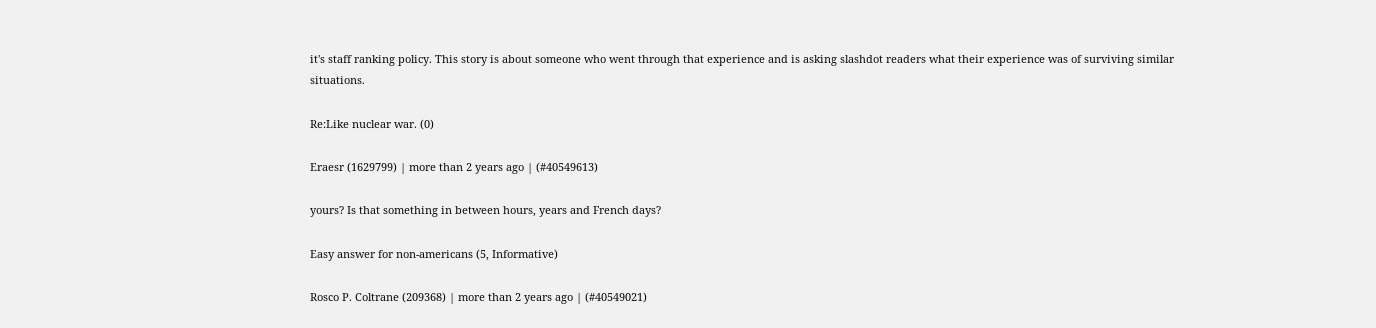it's staff ranking policy. This story is about someone who went through that experience and is asking slashdot readers what their experience was of surviving similar situations.

Re:Like nuclear war. (0)

Eraesr (1629799) | more than 2 years ago | (#40549613)

yours? Is that something in between hours, years and French days?

Easy answer for non-americans (5, Informative)

Rosco P. Coltrane (209368) | more than 2 years ago | (#40549021)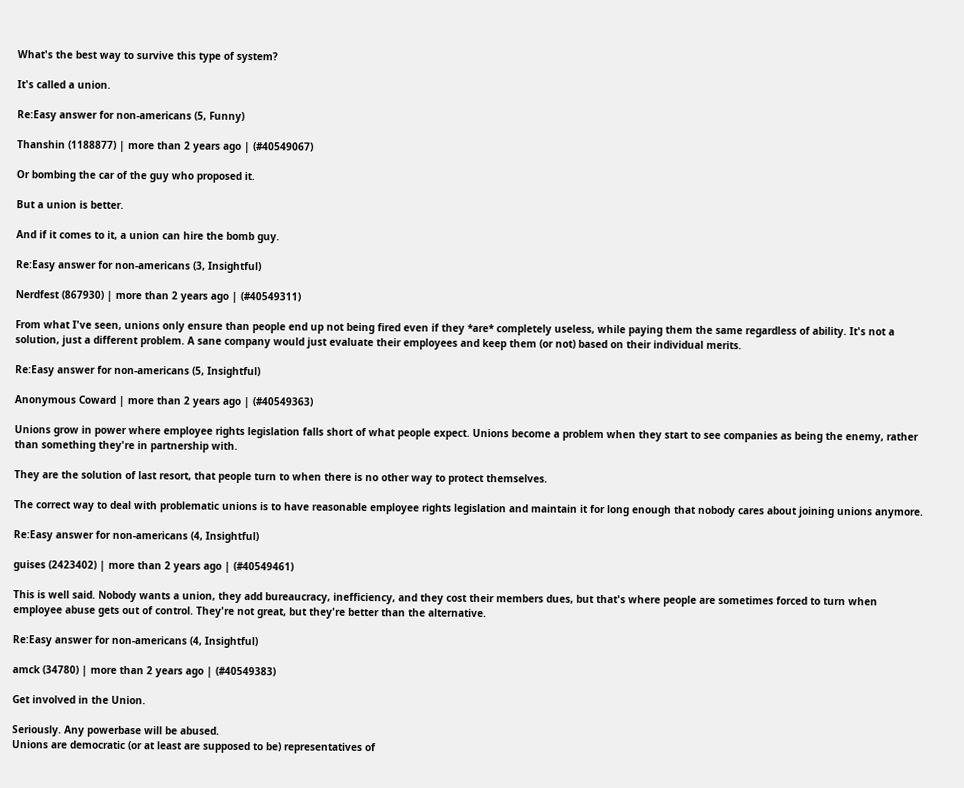What's the best way to survive this type of system?

It's called a union.

Re:Easy answer for non-americans (5, Funny)

Thanshin (1188877) | more than 2 years ago | (#40549067)

Or bombing the car of the guy who proposed it.

But a union is better.

And if it comes to it, a union can hire the bomb guy.

Re:Easy answer for non-americans (3, Insightful)

Nerdfest (867930) | more than 2 years ago | (#40549311)

From what I've seen, unions only ensure than people end up not being fired even if they *are* completely useless, while paying them the same regardless of ability. It's not a solution, just a different problem. A sane company would just evaluate their employees and keep them (or not) based on their individual merits.

Re:Easy answer for non-americans (5, Insightful)

Anonymous Coward | more than 2 years ago | (#40549363)

Unions grow in power where employee rights legislation falls short of what people expect. Unions become a problem when they start to see companies as being the enemy, rather than something they're in partnership with.

They are the solution of last resort, that people turn to when there is no other way to protect themselves.

The correct way to deal with problematic unions is to have reasonable employee rights legislation and maintain it for long enough that nobody cares about joining unions anymore.

Re:Easy answer for non-americans (4, Insightful)

guises (2423402) | more than 2 years ago | (#40549461)

This is well said. Nobody wants a union, they add bureaucracy, inefficiency, and they cost their members dues, but that's where people are sometimes forced to turn when employee abuse gets out of control. They're not great, but they're better than the alternative.

Re:Easy answer for non-americans (4, Insightful)

amck (34780) | more than 2 years ago | (#40549383)

Get involved in the Union.

Seriously. Any powerbase will be abused.
Unions are democratic (or at least are supposed to be) representatives of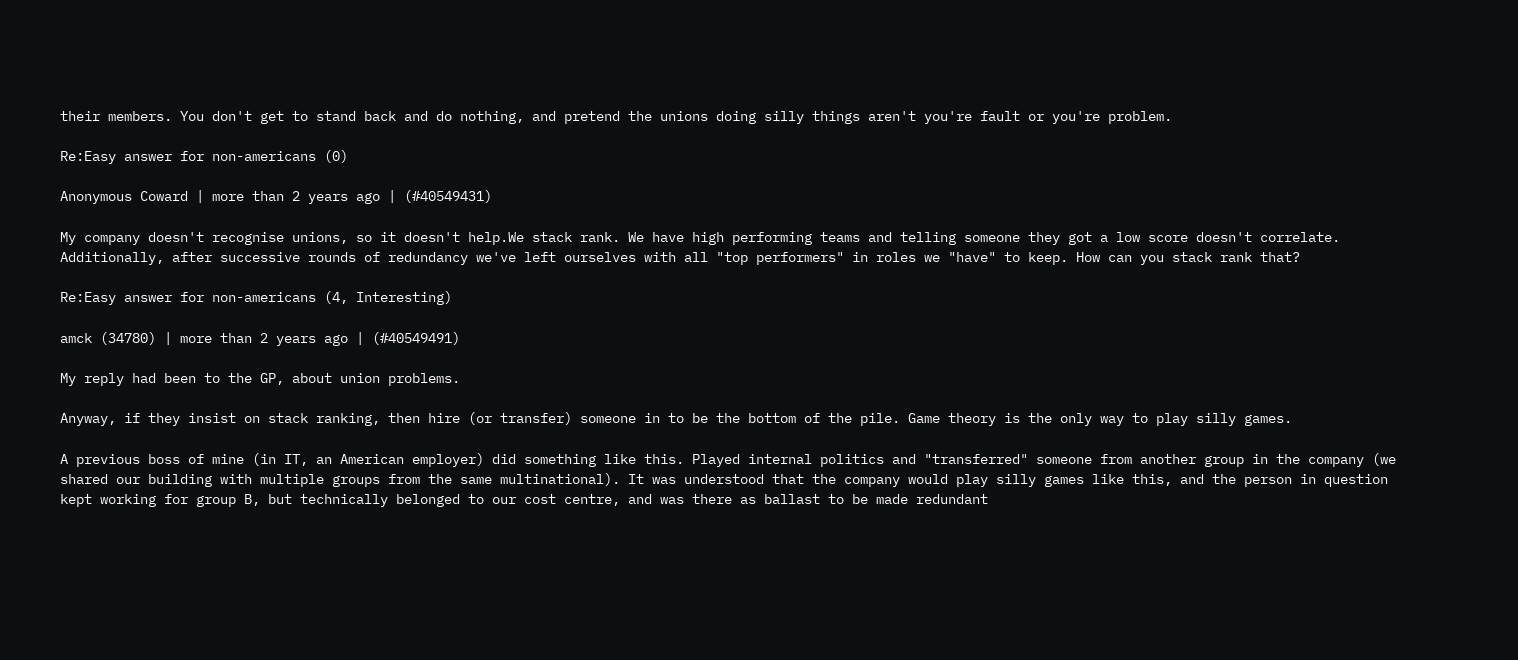their members. You don't get to stand back and do nothing, and pretend the unions doing silly things aren't you're fault or you're problem.

Re:Easy answer for non-americans (0)

Anonymous Coward | more than 2 years ago | (#40549431)

My company doesn't recognise unions, so it doesn't help.We stack rank. We have high performing teams and telling someone they got a low score doesn't correlate. Additionally, after successive rounds of redundancy we've left ourselves with all "top performers" in roles we "have" to keep. How can you stack rank that?

Re:Easy answer for non-americans (4, Interesting)

amck (34780) | more than 2 years ago | (#40549491)

My reply had been to the GP, about union problems.

Anyway, if they insist on stack ranking, then hire (or transfer) someone in to be the bottom of the pile. Game theory is the only way to play silly games.

A previous boss of mine (in IT, an American employer) did something like this. Played internal politics and "transferred" someone from another group in the company (we shared our building with multiple groups from the same multinational). It was understood that the company would play silly games like this, and the person in question kept working for group B, but technically belonged to our cost centre, and was there as ballast to be made redundant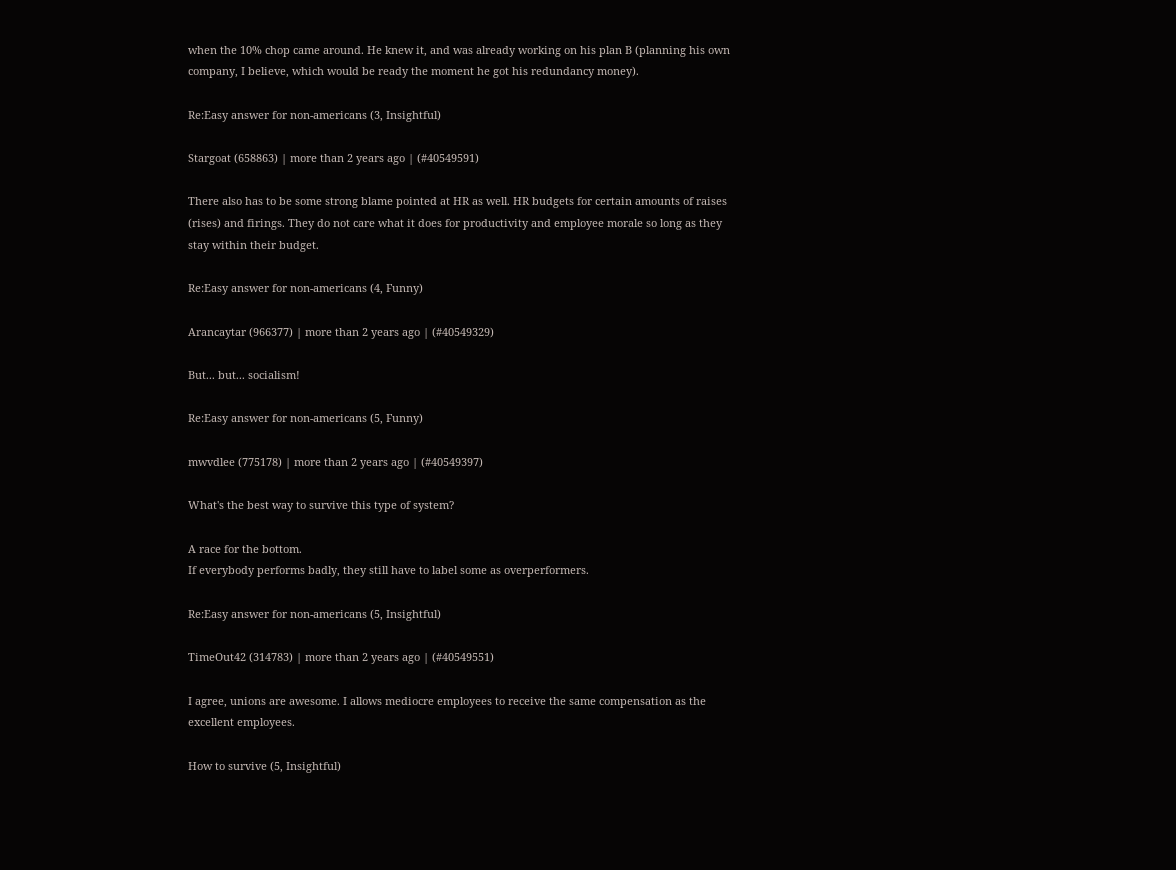when the 10% chop came around. He knew it, and was already working on his plan B (planning his own company, I believe, which would be ready the moment he got his redundancy money).

Re:Easy answer for non-americans (3, Insightful)

Stargoat (658863) | more than 2 years ago | (#40549591)

There also has to be some strong blame pointed at HR as well. HR budgets for certain amounts of raises (rises) and firings. They do not care what it does for productivity and employee morale so long as they stay within their budget.

Re:Easy answer for non-americans (4, Funny)

Arancaytar (966377) | more than 2 years ago | (#40549329)

But... but... socialism!

Re:Easy answer for non-americans (5, Funny)

mwvdlee (775178) | more than 2 years ago | (#40549397)

What's the best way to survive this type of system?

A race for the bottom.
If everybody performs badly, they still have to label some as overperformers.

Re:Easy answer for non-americans (5, Insightful)

TimeOut42 (314783) | more than 2 years ago | (#40549551)

I agree, unions are awesome. I allows mediocre employees to receive the same compensation as the excellent employees.

How to survive (5, Insightful)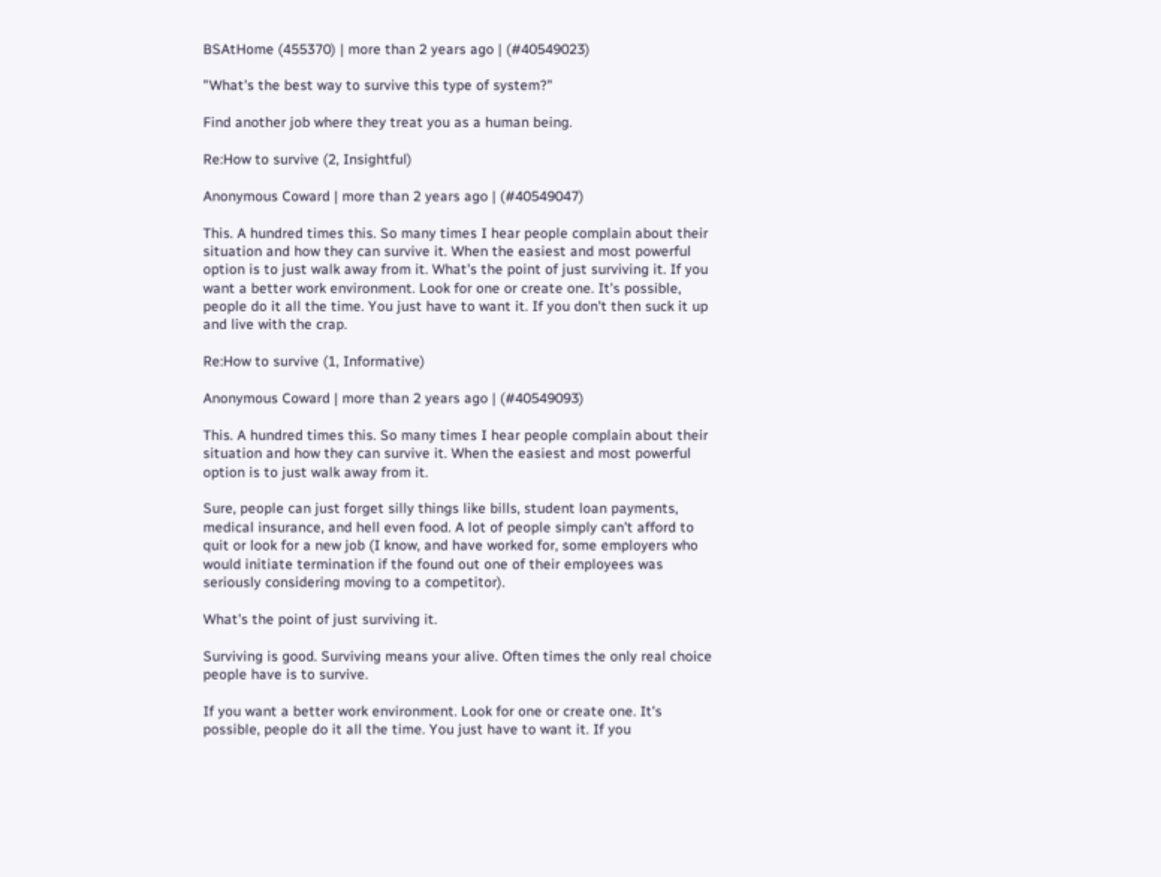BSAtHome (455370) | more than 2 years ago | (#40549023)

"What's the best way to survive this type of system?"

Find another job where they treat you as a human being.

Re:How to survive (2, Insightful)

Anonymous Coward | more than 2 years ago | (#40549047)

This. A hundred times this. So many times I hear people complain about their situation and how they can survive it. When the easiest and most powerful option is to just walk away from it. What's the point of just surviving it. If you want a better work environment. Look for one or create one. It's possible, people do it all the time. You just have to want it. If you don't then suck it up and live with the crap.

Re:How to survive (1, Informative)

Anonymous Coward | more than 2 years ago | (#40549093)

This. A hundred times this. So many times I hear people complain about their situation and how they can survive it. When the easiest and most powerful option is to just walk away from it.

Sure, people can just forget silly things like bills, student loan payments, medical insurance, and hell even food. A lot of people simply can't afford to quit or look for a new job (I know, and have worked for, some employers who would initiate termination if the found out one of their employees was seriously considering moving to a competitor).

What's the point of just surviving it.

Surviving is good. Surviving means your alive. Often times the only real choice people have is to survive.

If you want a better work environment. Look for one or create one. It's possible, people do it all the time. You just have to want it. If you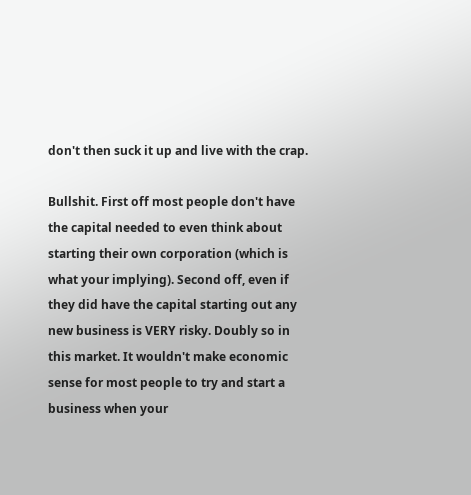don't then suck it up and live with the crap.

Bullshit. First off most people don't have the capital needed to even think about starting their own corporation (which is what your implying). Second off, even if they did have the capital starting out any new business is VERY risky. Doubly so in this market. It wouldn't make economic sense for most people to try and start a business when your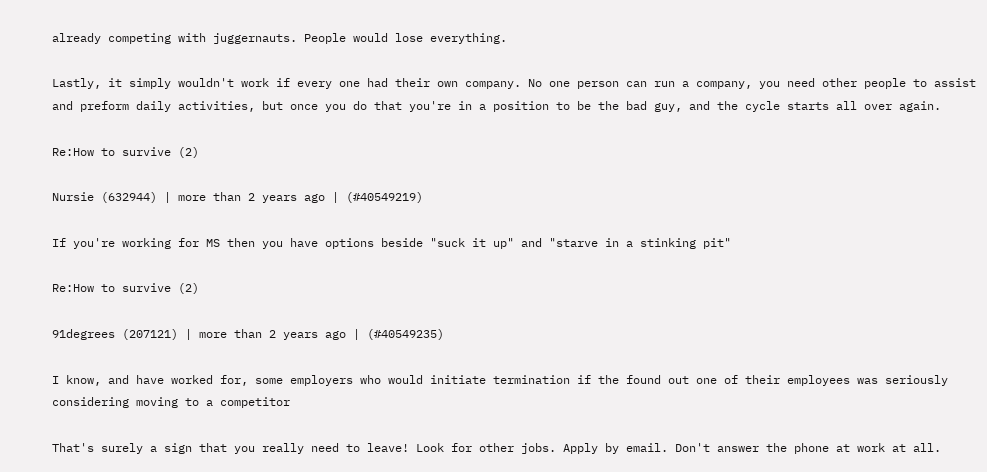already competing with juggernauts. People would lose everything.

Lastly, it simply wouldn't work if every one had their own company. No one person can run a company, you need other people to assist and preform daily activities, but once you do that you're in a position to be the bad guy, and the cycle starts all over again.

Re:How to survive (2)

Nursie (632944) | more than 2 years ago | (#40549219)

If you're working for MS then you have options beside "suck it up" and "starve in a stinking pit"

Re:How to survive (2)

91degrees (207121) | more than 2 years ago | (#40549235)

I know, and have worked for, some employers who would initiate termination if the found out one of their employees was seriously considering moving to a competitor

That's surely a sign that you really need to leave! Look for other jobs. Apply by email. Don't answer the phone at work at all.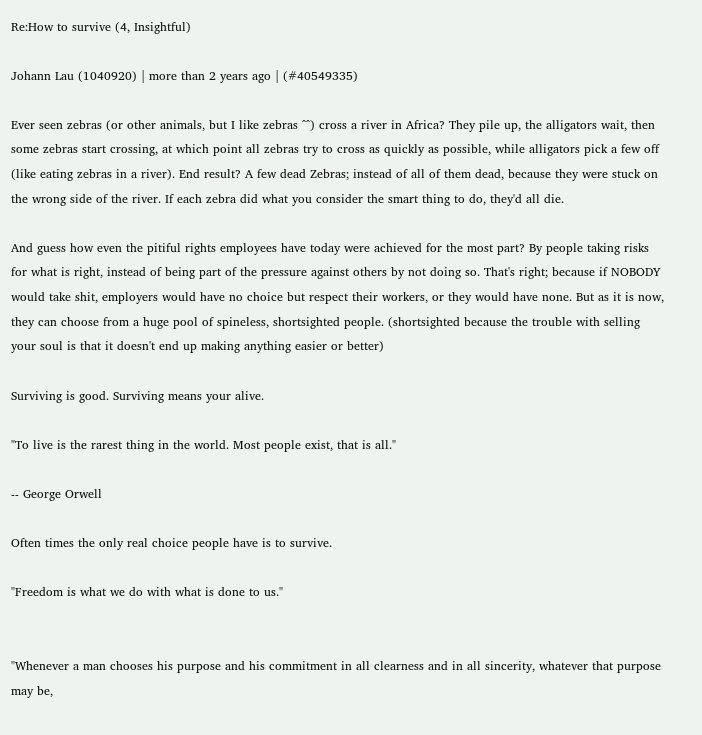Re:How to survive (4, Insightful)

Johann Lau (1040920) | more than 2 years ago | (#40549335)

Ever seen zebras (or other animals, but I like zebras ^^) cross a river in Africa? They pile up, the alligators wait, then some zebras start crossing, at which point all zebras try to cross as quickly as possible, while alligators pick a few off (like eating zebras in a river). End result? A few dead Zebras; instead of all of them dead, because they were stuck on the wrong side of the river. If each zebra did what you consider the smart thing to do, they'd all die.

And guess how even the pitiful rights employees have today were achieved for the most part? By people taking risks for what is right, instead of being part of the pressure against others by not doing so. That's right; because if NOBODY would take shit, employers would have no choice but respect their workers, or they would have none. But as it is now, they can choose from a huge pool of spineless, shortsighted people. (shortsighted because the trouble with selling your soul is that it doesn't end up making anything easier or better)

Surviving is good. Surviving means your alive.

"To live is the rarest thing in the world. Most people exist, that is all."

-- George Orwell

Often times the only real choice people have is to survive.

"Freedom is what we do with what is done to us."


"Whenever a man chooses his purpose and his commitment in all clearness and in all sincerity, whatever that purpose may be,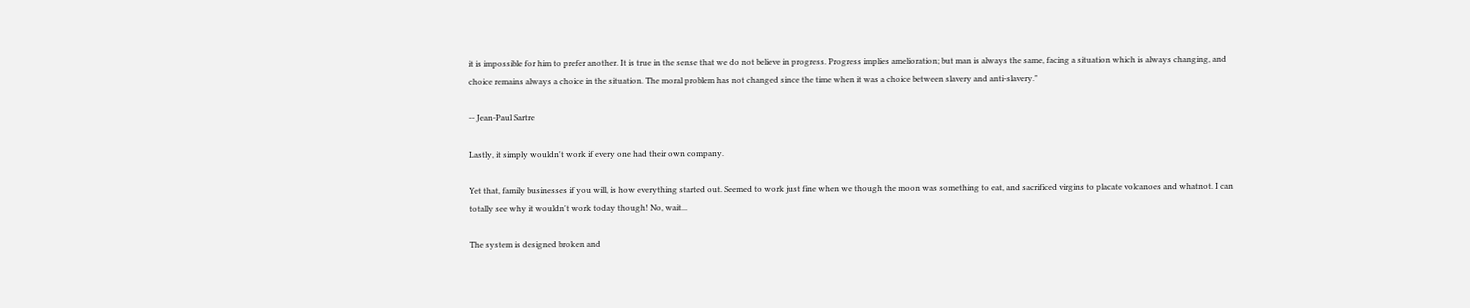it is impossible for him to prefer another. It is true in the sense that we do not believe in progress. Progress implies amelioration; but man is always the same, facing a situation which is always changing, and choice remains always a choice in the situation. The moral problem has not changed since the time when it was a choice between slavery and anti-slavery."

-- Jean-Paul Sartre

Lastly, it simply wouldn't work if every one had their own company.

Yet that, family businesses if you will, is how everything started out. Seemed to work just fine when we though the moon was something to eat, and sacrificed virgins to placate volcanoes and whatnot. I can totally see why it wouldn't work today though! No, wait...

The system is designed broken and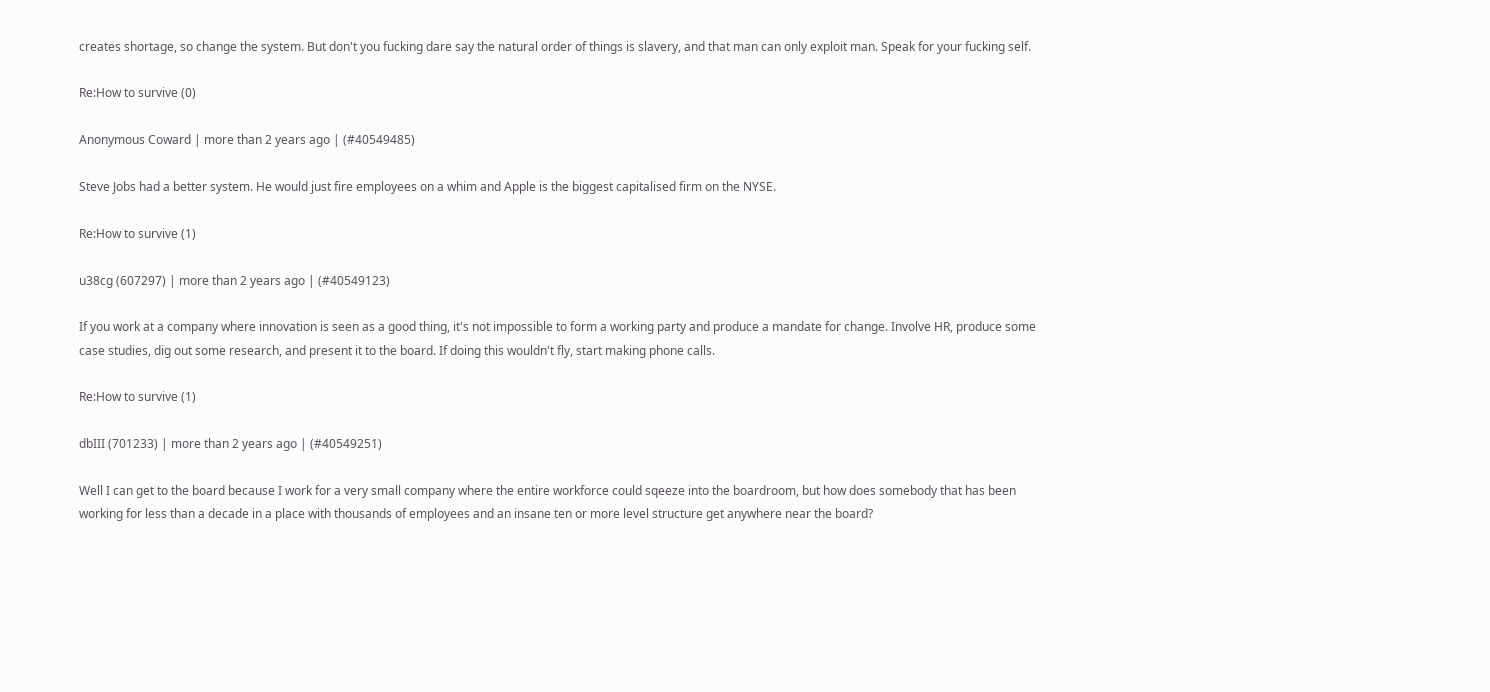creates shortage, so change the system. But don't you fucking dare say the natural order of things is slavery, and that man can only exploit man. Speak for your fucking self.

Re:How to survive (0)

Anonymous Coward | more than 2 years ago | (#40549485)

Steve Jobs had a better system. He would just fire employees on a whim and Apple is the biggest capitalised firm on the NYSE.

Re:How to survive (1)

u38cg (607297) | more than 2 years ago | (#40549123)

If you work at a company where innovation is seen as a good thing, it's not impossible to form a working party and produce a mandate for change. Involve HR, produce some case studies, dig out some research, and present it to the board. If doing this wouldn't fly, start making phone calls.

Re:How to survive (1)

dbIII (701233) | more than 2 years ago | (#40549251)

Well I can get to the board because I work for a very small company where the entire workforce could sqeeze into the boardroom, but how does somebody that has been working for less than a decade in a place with thousands of employees and an insane ten or more level structure get anywhere near the board?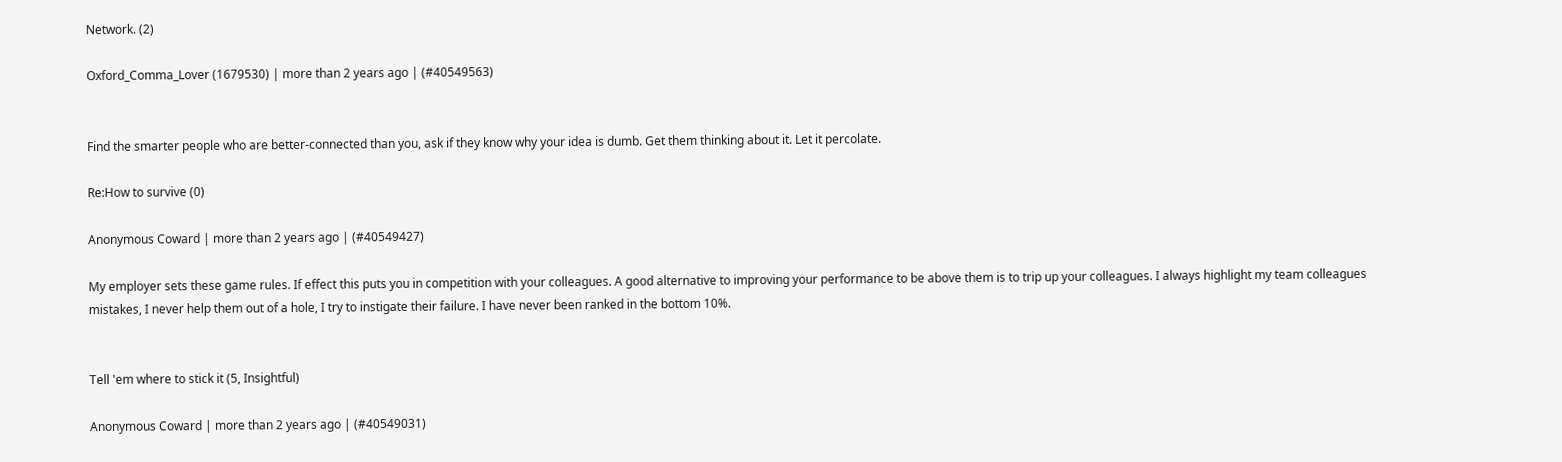Network. (2)

Oxford_Comma_Lover (1679530) | more than 2 years ago | (#40549563)


Find the smarter people who are better-connected than you, ask if they know why your idea is dumb. Get them thinking about it. Let it percolate.

Re:How to survive (0)

Anonymous Coward | more than 2 years ago | (#40549427)

My employer sets these game rules. If effect this puts you in competition with your colleagues. A good alternative to improving your performance to be above them is to trip up your colleagues. I always highlight my team colleagues mistakes, I never help them out of a hole, I try to instigate their failure. I have never been ranked in the bottom 10%.


Tell 'em where to stick it (5, Insightful)

Anonymous Coward | more than 2 years ago | (#40549031)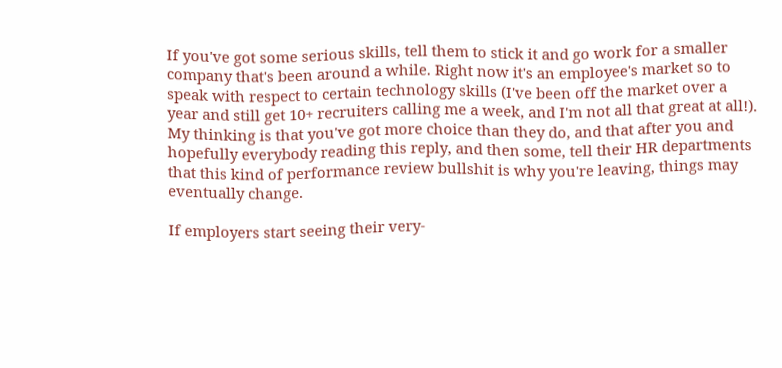If you've got some serious skills, tell them to stick it and go work for a smaller company that's been around a while. Right now it's an employee's market so to speak with respect to certain technology skills (I've been off the market over a year and still get 10+ recruiters calling me a week, and I'm not all that great at all!). My thinking is that you've got more choice than they do, and that after you and hopefully everybody reading this reply, and then some, tell their HR departments that this kind of performance review bullshit is why you're leaving, things may eventually change.

If employers start seeing their very-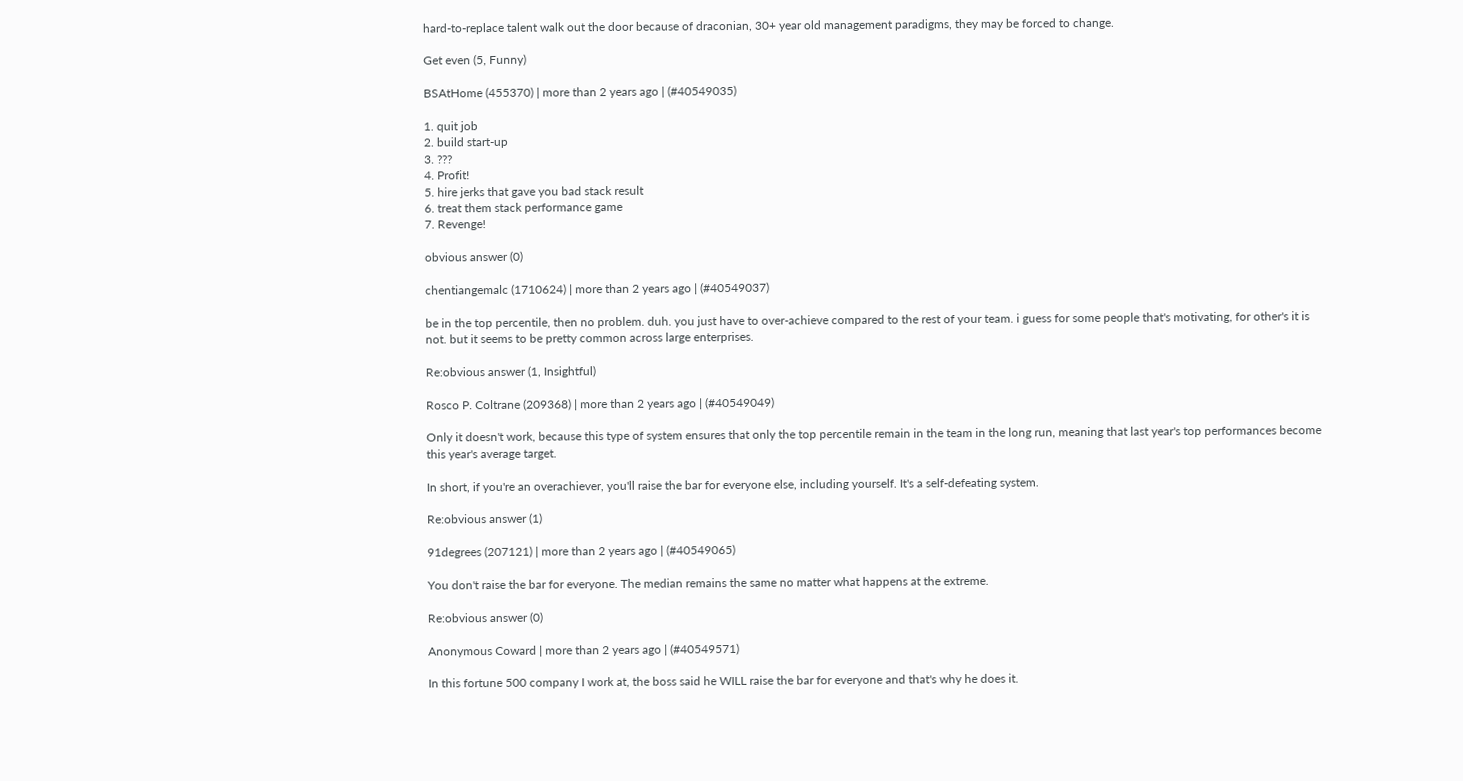hard-to-replace talent walk out the door because of draconian, 30+ year old management paradigms, they may be forced to change.

Get even (5, Funny)

BSAtHome (455370) | more than 2 years ago | (#40549035)

1. quit job
2. build start-up
3. ???
4. Profit!
5. hire jerks that gave you bad stack result
6. treat them stack performance game
7. Revenge!

obvious answer (0)

chentiangemalc (1710624) | more than 2 years ago | (#40549037)

be in the top percentile, then no problem. duh. you just have to over-achieve compared to the rest of your team. i guess for some people that's motivating, for other's it is not. but it seems to be pretty common across large enterprises.

Re:obvious answer (1, Insightful)

Rosco P. Coltrane (209368) | more than 2 years ago | (#40549049)

Only it doesn't work, because this type of system ensures that only the top percentile remain in the team in the long run, meaning that last year's top performances become this year's average target.

In short, if you're an overachiever, you'll raise the bar for everyone else, including yourself. It's a self-defeating system.

Re:obvious answer (1)

91degrees (207121) | more than 2 years ago | (#40549065)

You don't raise the bar for everyone. The median remains the same no matter what happens at the extreme.

Re:obvious answer (0)

Anonymous Coward | more than 2 years ago | (#40549571)

In this fortune 500 company I work at, the boss said he WILL raise the bar for everyone and that's why he does it.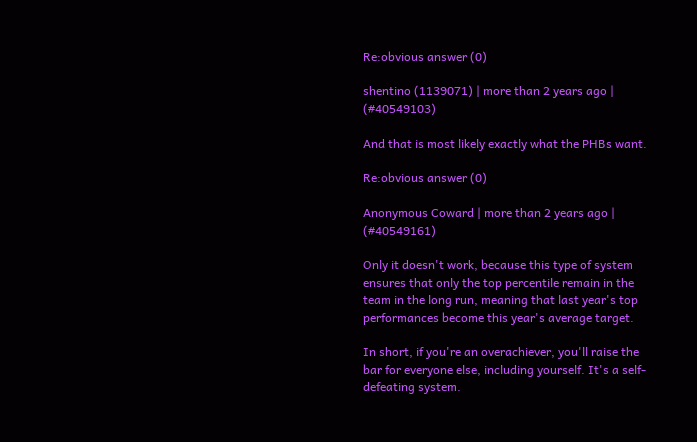Re:obvious answer (0)

shentino (1139071) | more than 2 years ago | (#40549103)

And that is most likely exactly what the PHBs want.

Re:obvious answer (0)

Anonymous Coward | more than 2 years ago | (#40549161)

Only it doesn't work, because this type of system ensures that only the top percentile remain in the team in the long run, meaning that last year's top performances become this year's average target.

In short, if you're an overachiever, you'll raise the bar for everyone else, including yourself. It's a self-defeating system.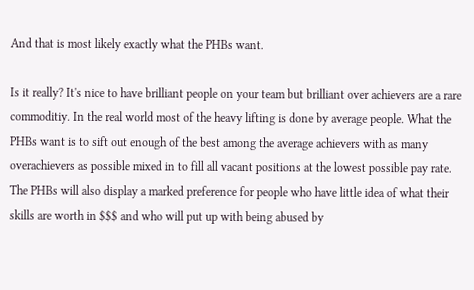And that is most likely exactly what the PHBs want.

Is it really? It's nice to have brilliant people on your team but brilliant over achievers are a rare commoditiy. In the real world most of the heavy lifting is done by average people. What the PHBs want is to sift out enough of the best among the average achievers with as many overachievers as possible mixed in to fill all vacant positions at the lowest possible pay rate. The PHBs will also display a marked preference for people who have little idea of what their skills are worth in $$$ and who will put up with being abused by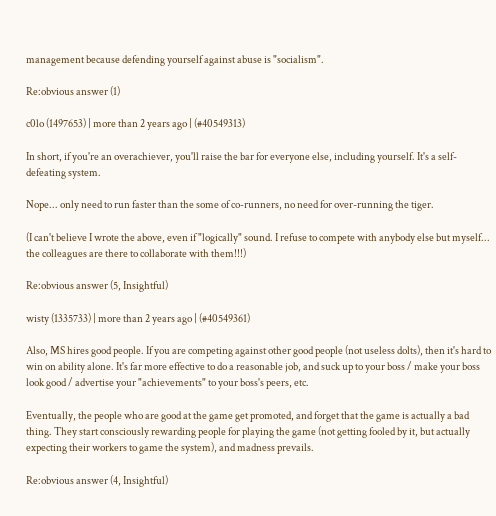management because defending yourself against abuse is "socialism".

Re:obvious answer (1)

c0lo (1497653) | more than 2 years ago | (#40549313)

In short, if you're an overachiever, you'll raise the bar for everyone else, including yourself. It's a self-defeating system.

Nope... only need to run faster than the some of co-runners, no need for over-running the tiger.

(I can't believe I wrote the above, even if "logically" sound. I refuse to compete with anybody else but myself... the colleagues are there to collaborate with them!!!)

Re:obvious answer (5, Insightful)

wisty (1335733) | more than 2 years ago | (#40549361)

Also, MS hires good people. If you are competing against other good people (not useless dolts), then it's hard to win on ability alone. It's far more effective to do a reasonable job, and suck up to your boss / make your boss look good / advertise your "achievements" to your boss's peers, etc.

Eventually, the people who are good at the game get promoted, and forget that the game is actually a bad thing. They start consciously rewarding people for playing the game (not getting fooled by it, but actually expecting their workers to game the system), and madness prevails.

Re:obvious answer (4, Insightful)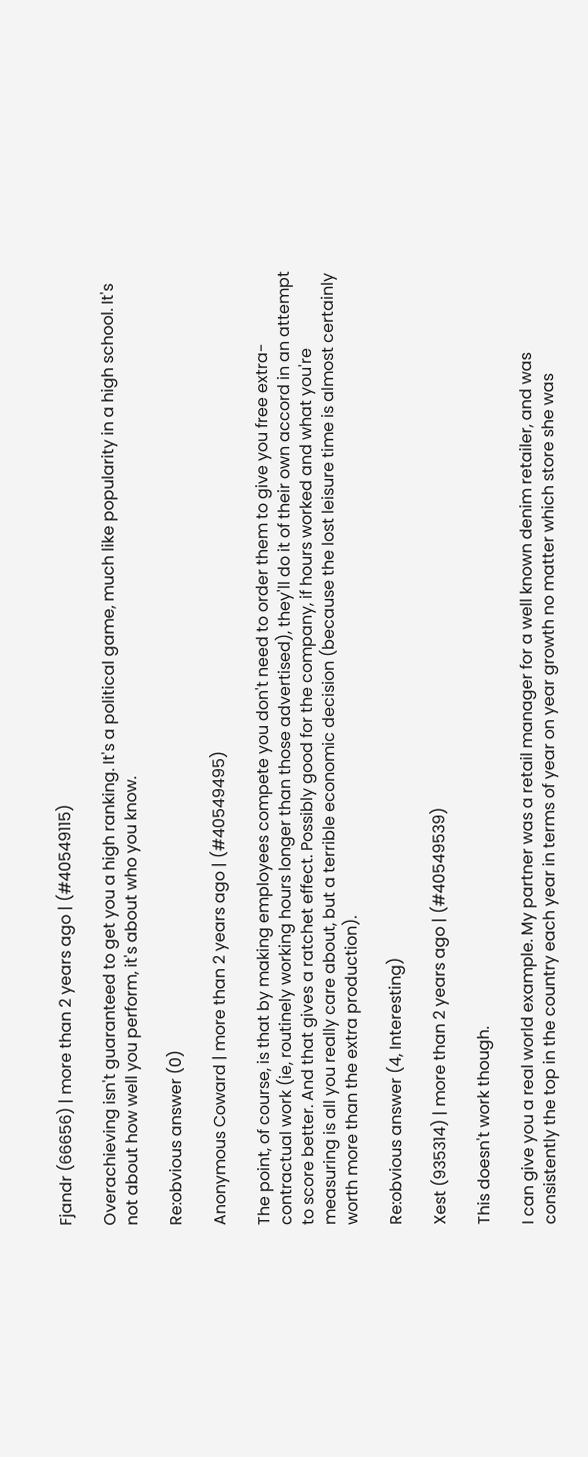Fjandr (66656) | more than 2 years ago | (#40549115)

Overachieving isn't guaranteed to get you a high ranking. It's a political game, much like popularity in a high school. It's not about how well you perform, it's about who you know.

Re:obvious answer (0)

Anonymous Coward | more than 2 years ago | (#40549495)

The point, of course, is that by making employees compete you don't need to order them to give you free extra-contractual work (ie, routinely working hours longer than those advertised), they'll do it of their own accord in an attempt to score better. And that gives a ratchet effect. Possibly good for the company, if hours worked and what you're measuring is all you really care about, but a terrible economic decision (because the lost leisure time is almost certainly worth more than the extra production).

Re:obvious answer (4, Interesting)

Xest (935314) | more than 2 years ago | (#40549539)

This doesn't work though.

I can give you a real world example. My partner was a retail manager for a well known denim retailer, and was consistently the top in the country each year in terms of year on year growth no matter which store she was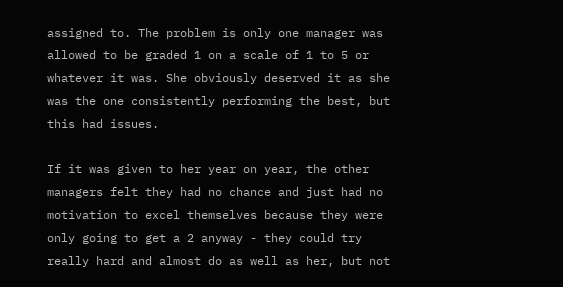assigned to. The problem is only one manager was allowed to be graded 1 on a scale of 1 to 5 or whatever it was. She obviously deserved it as she was the one consistently performing the best, but this had issues.

If it was given to her year on year, the other managers felt they had no chance and just had no motivation to excel themselves because they were only going to get a 2 anyway - they could try really hard and almost do as well as her, but not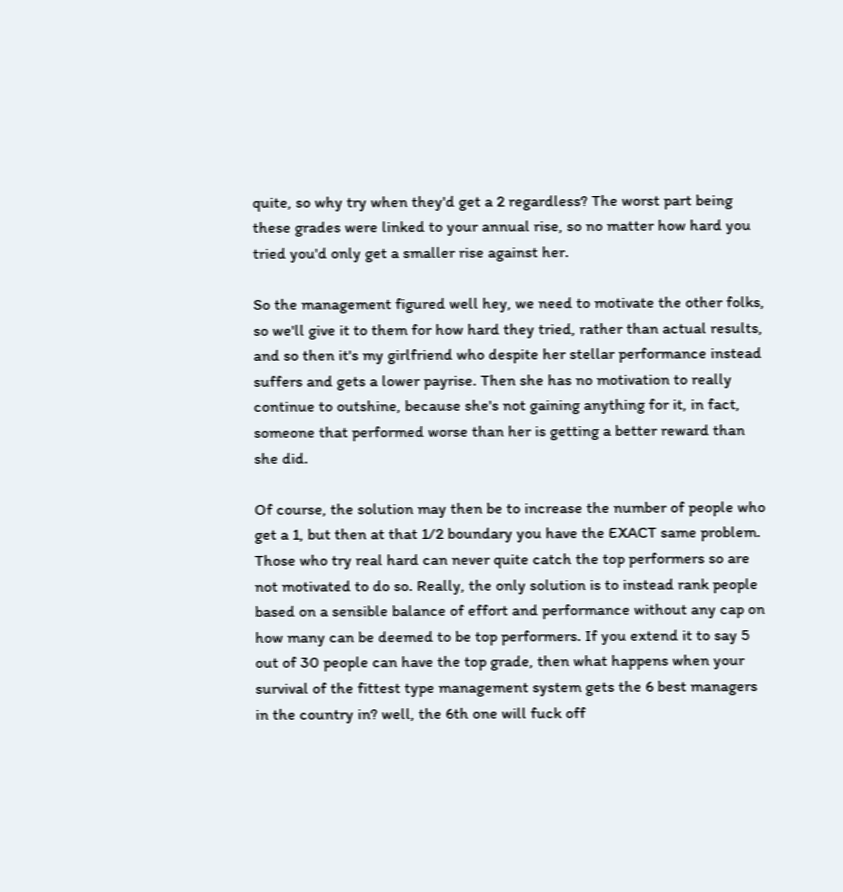quite, so why try when they'd get a 2 regardless? The worst part being these grades were linked to your annual rise, so no matter how hard you tried you'd only get a smaller rise against her.

So the management figured well hey, we need to motivate the other folks, so we'll give it to them for how hard they tried, rather than actual results, and so then it's my girlfriend who despite her stellar performance instead suffers and gets a lower payrise. Then she has no motivation to really continue to outshine, because she's not gaining anything for it, in fact, someone that performed worse than her is getting a better reward than she did.

Of course, the solution may then be to increase the number of people who get a 1, but then at that 1/2 boundary you have the EXACT same problem. Those who try real hard can never quite catch the top performers so are not motivated to do so. Really, the only solution is to instead rank people based on a sensible balance of effort and performance without any cap on how many can be deemed to be top performers. If you extend it to say 5 out of 30 people can have the top grade, then what happens when your survival of the fittest type management system gets the 6 best managers in the country in? well, the 6th one will fuck off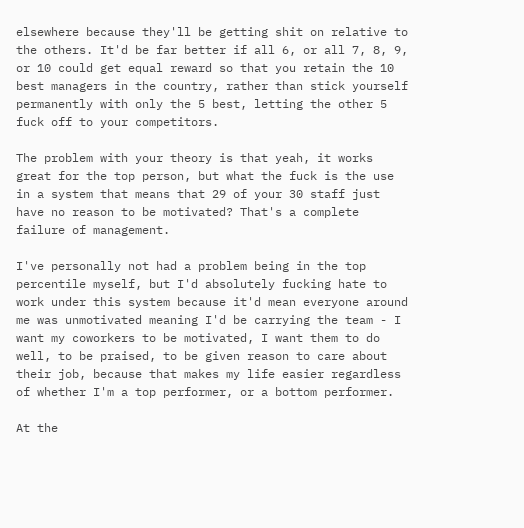elsewhere because they'll be getting shit on relative to the others. It'd be far better if all 6, or all 7, 8, 9, or 10 could get equal reward so that you retain the 10 best managers in the country, rather than stick yourself permanently with only the 5 best, letting the other 5 fuck off to your competitors.

The problem with your theory is that yeah, it works great for the top person, but what the fuck is the use in a system that means that 29 of your 30 staff just have no reason to be motivated? That's a complete failure of management.

I've personally not had a problem being in the top percentile myself, but I'd absolutely fucking hate to work under this system because it'd mean everyone around me was unmotivated meaning I'd be carrying the team - I want my coworkers to be motivated, I want them to do well, to be praised, to be given reason to care about their job, because that makes my life easier regardless of whether I'm a top performer, or a bottom performer.

At the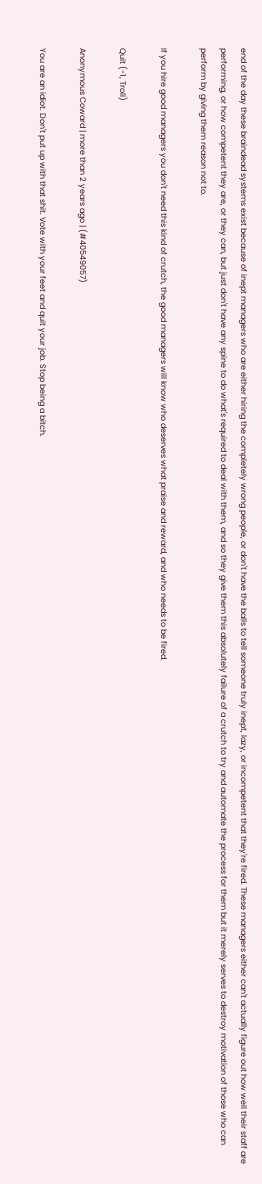end of the day these braindead systems exist because of inept managers who are either hiring the completely wrong people, or don't have the balls to tell someone truly inept, lazy, or incompetent that they're fired. These managers either can't actually figure out how well their staff are performing, or how competent they are, or they can, but just don't have any spine to do what's required to deal with them, and so they give them this absolutely failure of a crutch to try and automate the process for them but it merely serves to destroy motivation of those who can perform by giving them reason not to.

If you hire good managers you don't need this kind of crutch, the good managers will know who deserves what praise and reward, and who needs to be fired.

Quit (-1, Troll)

Anonymous Coward | more than 2 years ago | (#40549057)

You are an idiot. Don't put up with that shit. Vote with your feet and quit your job. Stop being a bitch.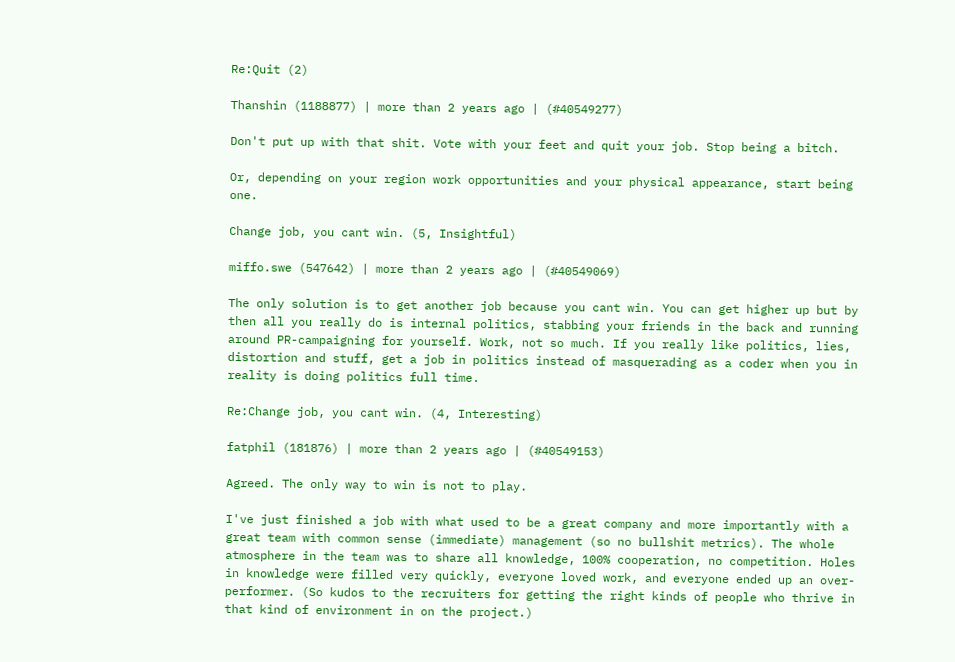Re:Quit (2)

Thanshin (1188877) | more than 2 years ago | (#40549277)

Don't put up with that shit. Vote with your feet and quit your job. Stop being a bitch.

Or, depending on your region work opportunities and your physical appearance, start being one.

Change job, you cant win. (5, Insightful)

miffo.swe (547642) | more than 2 years ago | (#40549069)

The only solution is to get another job because you cant win. You can get higher up but by then all you really do is internal politics, stabbing your friends in the back and running around PR-campaigning for yourself. Work, not so much. If you really like politics, lies, distortion and stuff, get a job in politics instead of masquerading as a coder when you in reality is doing politics full time.

Re:Change job, you cant win. (4, Interesting)

fatphil (181876) | more than 2 years ago | (#40549153)

Agreed. The only way to win is not to play.

I've just finished a job with what used to be a great company and more importantly with a great team with common sense (immediate) management (so no bullshit metrics). The whole atmosphere in the team was to share all knowledge, 100% cooperation, no competition. Holes in knowledge were filled very quickly, everyone loved work, and everyone ended up an over-performer. (So kudos to the recruiters for getting the right kinds of people who thrive in that kind of environment in on the project.)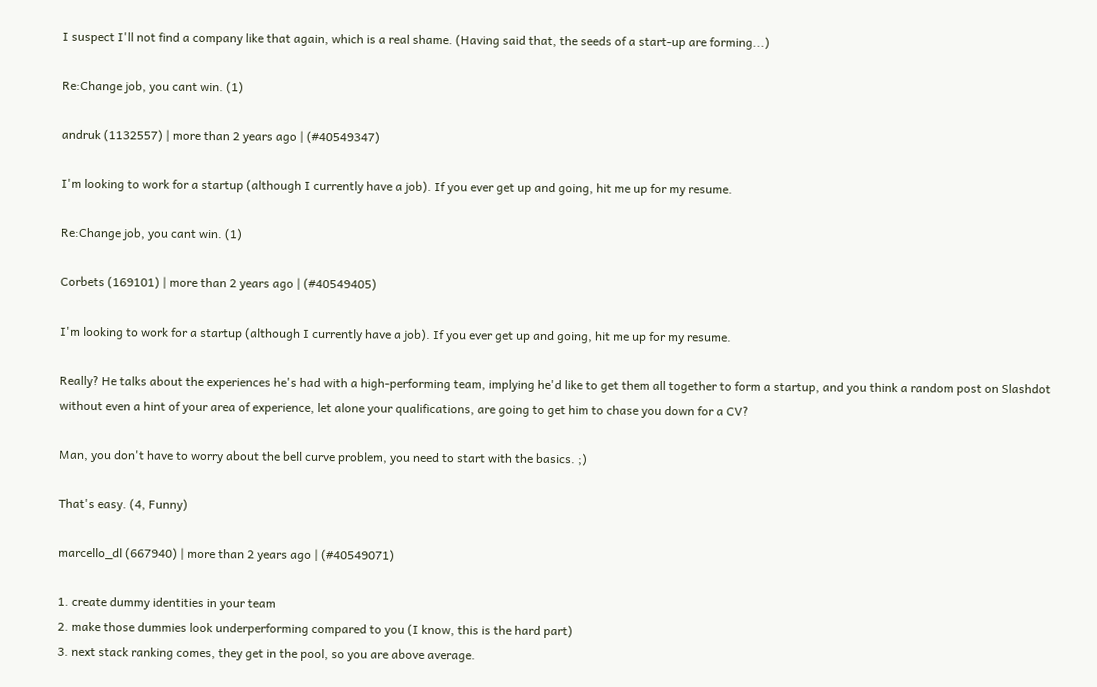I suspect I'll not find a company like that again, which is a real shame. (Having said that, the seeds of a start-up are forming...)

Re:Change job, you cant win. (1)

andruk (1132557) | more than 2 years ago | (#40549347)

I'm looking to work for a startup (although I currently have a job). If you ever get up and going, hit me up for my resume.

Re:Change job, you cant win. (1)

Corbets (169101) | more than 2 years ago | (#40549405)

I'm looking to work for a startup (although I currently have a job). If you ever get up and going, hit me up for my resume.

Really? He talks about the experiences he's had with a high-performing team, implying he'd like to get them all together to form a startup, and you think a random post on Slashdot without even a hint of your area of experience, let alone your qualifications, are going to get him to chase you down for a CV?

Man, you don't have to worry about the bell curve problem, you need to start with the basics. ;)

That's easy. (4, Funny)

marcello_dl (667940) | more than 2 years ago | (#40549071)

1. create dummy identities in your team
2. make those dummies look underperforming compared to you (I know, this is the hard part)
3. next stack ranking comes, they get in the pool, so you are above average.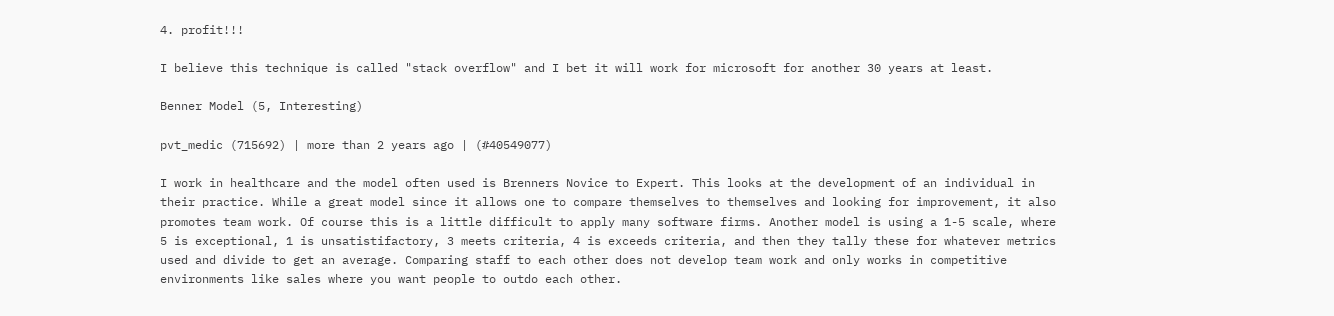4. profit!!!

I believe this technique is called "stack overflow" and I bet it will work for microsoft for another 30 years at least.

Benner Model (5, Interesting)

pvt_medic (715692) | more than 2 years ago | (#40549077)

I work in healthcare and the model often used is Brenners Novice to Expert. This looks at the development of an individual in their practice. While a great model since it allows one to compare themselves to themselves and looking for improvement, it also promotes team work. Of course this is a little difficult to apply many software firms. Another model is using a 1-5 scale, where 5 is exceptional, 1 is unsatistifactory, 3 meets criteria, 4 is exceeds criteria, and then they tally these for whatever metrics used and divide to get an average. Comparing staff to each other does not develop team work and only works in competitive environments like sales where you want people to outdo each other.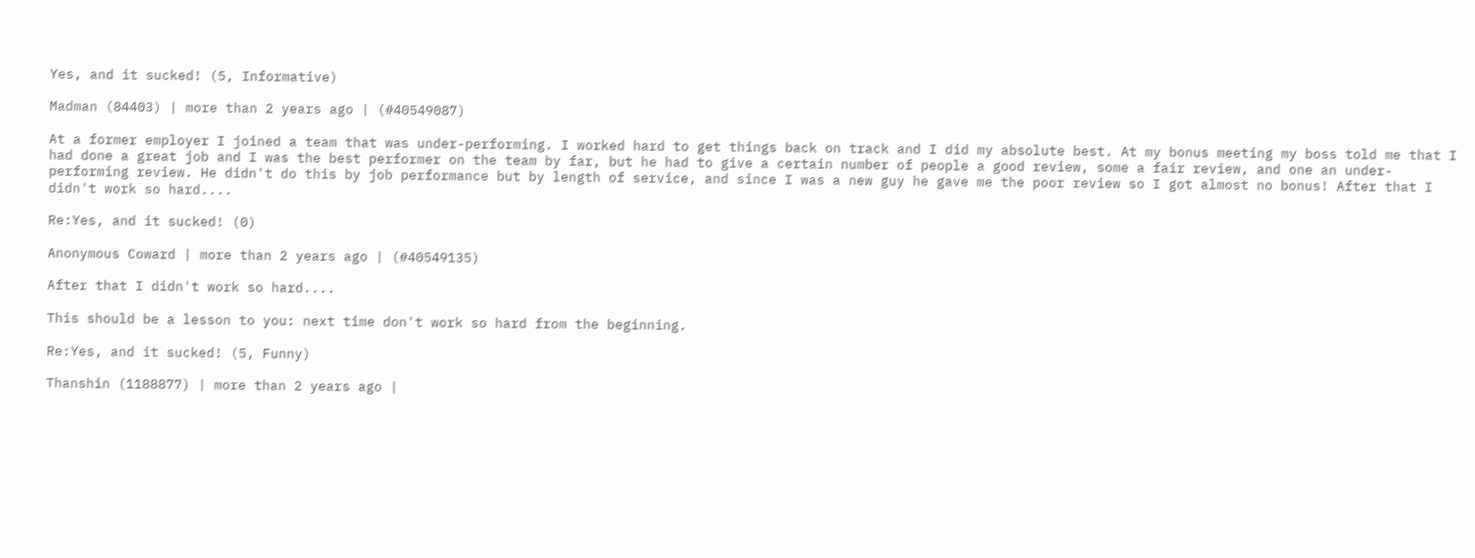Yes, and it sucked! (5, Informative)

Madman (84403) | more than 2 years ago | (#40549087)

At a former employer I joined a team that was under-performing. I worked hard to get things back on track and I did my absolute best. At my bonus meeting my boss told me that I had done a great job and I was the best performer on the team by far, but he had to give a certain number of people a good review, some a fair review, and one an under-performing review. He didn't do this by job performance but by length of service, and since I was a new guy he gave me the poor review so I got almost no bonus! After that I didn't work so hard....

Re:Yes, and it sucked! (0)

Anonymous Coward | more than 2 years ago | (#40549135)

After that I didn't work so hard....

This should be a lesson to you: next time don't work so hard from the beginning.

Re:Yes, and it sucked! (5, Funny)

Thanshin (1188877) | more than 2 years ago |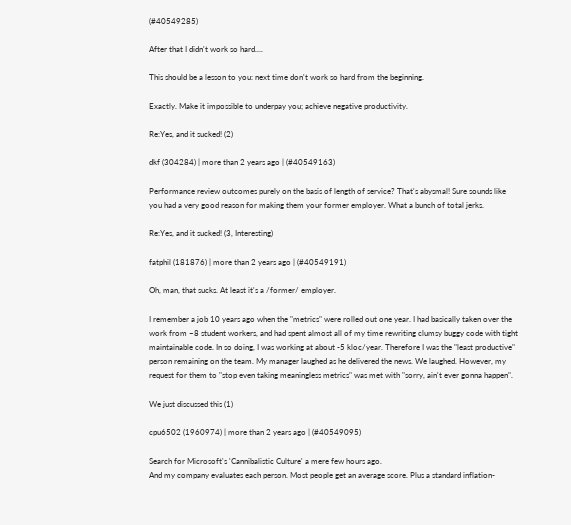(#40549285)

After that I didn't work so hard....

This should be a lesson to you: next time don't work so hard from the beginning.

Exactly. Make it impossible to underpay you; achieve negative productivity.

Re:Yes, and it sucked! (2)

dkf (304284) | more than 2 years ago | (#40549163)

Performance review outcomes purely on the basis of length of service? That's abysmal! Sure sounds like you had a very good reason for making them your former employer. What a bunch of total jerks.

Re:Yes, and it sucked! (3, Interesting)

fatphil (181876) | more than 2 years ago | (#40549191)

Oh, man, that sucks. At least it's a /former/ employer.

I remember a job 10 years ago when the "metrics" were rolled out one year. I had basically taken over the work from ~8 student workers, and had spent almost all of my time rewriting clumsy buggy code with tight maintainable code. In so doing, I was working at about -5 kloc/year. Therefore I was the "least productive" person remaining on the team. My manager laughed as he delivered the news. We laughed. However, my request for them to "stop even taking meaningless metrics" was met with "sorry, ain't ever gonna happen".

We just discussed this (1)

cpu6502 (1960974) | more than 2 years ago | (#40549095)

Search for Microsoft's 'Cannibalistic Culture' a mere few hours ago.
And my company evaluates each person. Most people get an average score. Plus a standard inflation-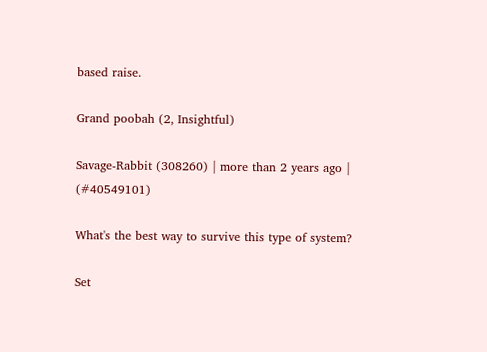based raise.

Grand poobah (2, Insightful)

Savage-Rabbit (308260) | more than 2 years ago | (#40549101)

What's the best way to survive this type of system?

Set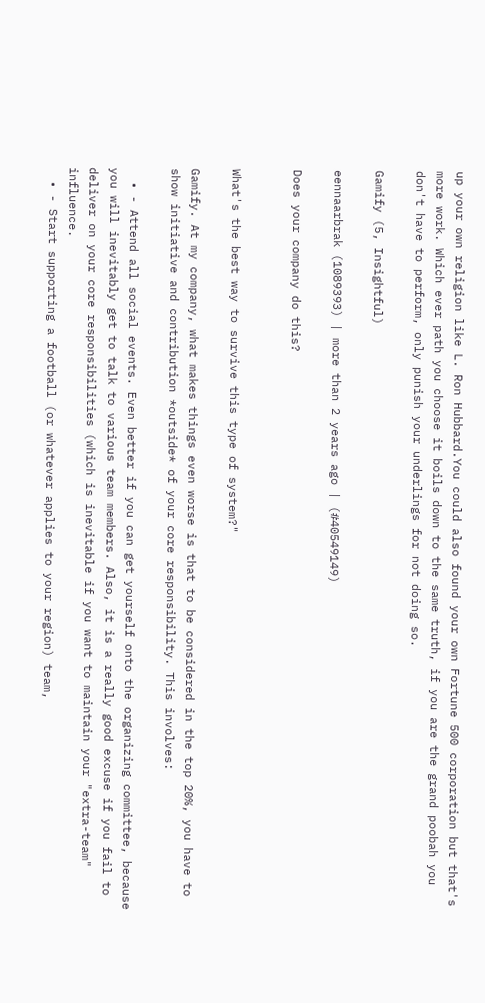up your own religion like L. Ron Hubbard.You could also found your own Fortune 500 corporation but that's more work. Which ever path you choose it boils down to the same truth, if you are the grand poobah you don't have to perform, only punish your underlings for not doing so.

Gamify (5, Insightful)

eennaarbrak (1089393) | more than 2 years ago | (#40549149)

Does your company do this?


What's the best way to survive this type of system?"

Gamify. At my company, what makes things even worse is that to be considered in the top 20%, you have to show initiative and contribution *outside* of your core responsibility. This involves:

  • - Attend all social events. Even better if you can get yourself onto the organizing committee, because you will inevitably get to talk to various team members. Also, it is a really good excuse if you fail to deliver on your core responsibilities (which is inevitable if you want to maintain your "extra-team" influence.
  • - Start supporting a football (or whatever applies to your region) team,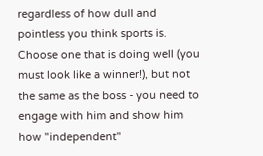regardless of how dull and pointless you think sports is. Choose one that is doing well (you must look like a winner!), but not the same as the boss - you need to engage with him and show him how "independent"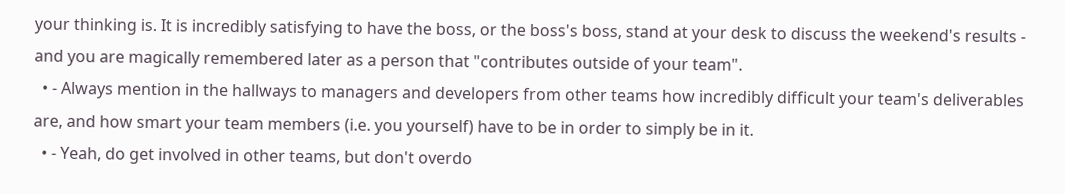your thinking is. It is incredibly satisfying to have the boss, or the boss's boss, stand at your desk to discuss the weekend's results - and you are magically remembered later as a person that "contributes outside of your team".
  • - Always mention in the hallways to managers and developers from other teams how incredibly difficult your team's deliverables are, and how smart your team members (i.e. you yourself) have to be in order to simply be in it.
  • - Yeah, do get involved in other teams, but don't overdo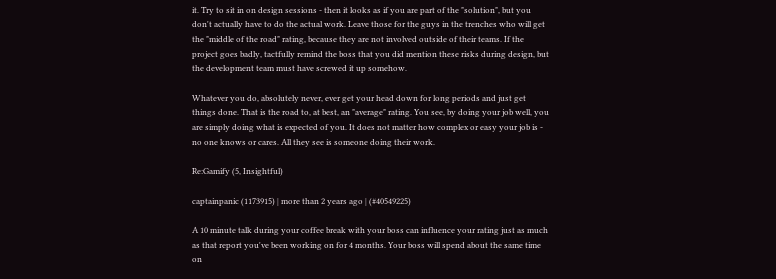it. Try to sit in on design sessions - then it looks as if you are part of the "solution", but you don't actually have to do the actual work. Leave those for the guys in the trenches who will get the "middle of the road" rating, because they are not involved outside of their teams. If the project goes badly, tactfully remind the boss that you did mention these risks during design, but the development team must have screwed it up somehow.

Whatever you do, absolutely never, ever get your head down for long periods and just get things done. That is the road to, at best, an "average" rating. You see, by doing your job well, you are simply doing what is expected of you. It does not matter how complex or easy your job is - no one knows or cares. All they see is someone doing their work.

Re:Gamify (5, Insightful)

captainpanic (1173915) | more than 2 years ago | (#40549225)

A 10 minute talk during your coffee break with your boss can influence your rating just as much as that report you've been working on for 4 months. Your boss will spend about the same time on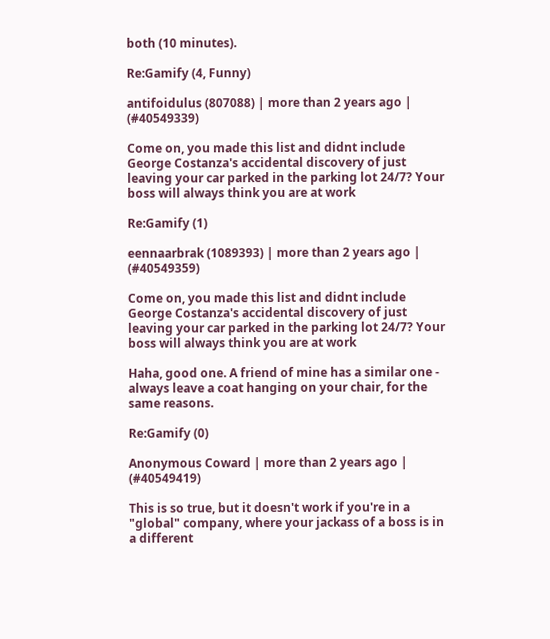both (10 minutes).

Re:Gamify (4, Funny)

antifoidulus (807088) | more than 2 years ago | (#40549339)

Come on, you made this list and didnt include George Costanza's accidental discovery of just leaving your car parked in the parking lot 24/7? Your boss will always think you are at work

Re:Gamify (1)

eennaarbrak (1089393) | more than 2 years ago | (#40549359)

Come on, you made this list and didnt include George Costanza's accidental discovery of just leaving your car parked in the parking lot 24/7? Your boss will always think you are at work

Haha, good one. A friend of mine has a similar one - always leave a coat hanging on your chair, for the same reasons.

Re:Gamify (0)

Anonymous Coward | more than 2 years ago | (#40549419)

This is so true, but it doesn't work if you're in a "global" company, where your jackass of a boss is in a different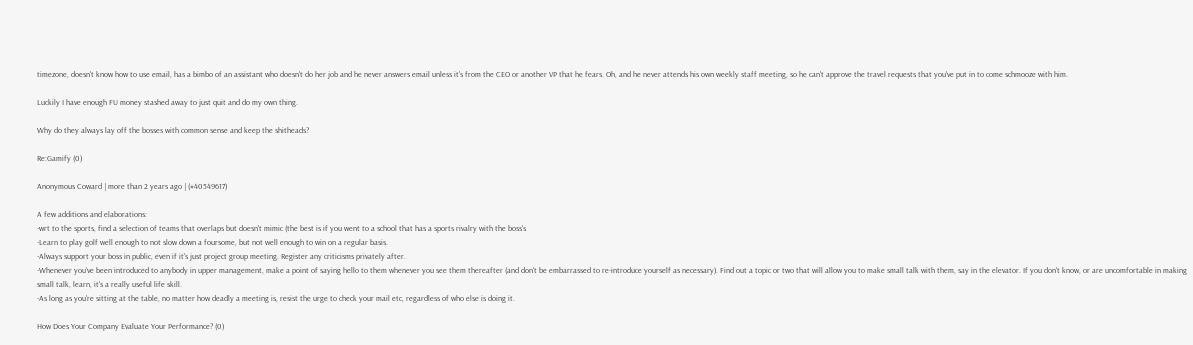timezone, doesn't know how to use email, has a bimbo of an assistant who doesn't do her job and he never answers email unless it's from the CEO or another VP that he fears. Oh, and he never attends his own weekly staff meeting, so he can't approve the travel requests that you've put in to come schmooze with him.

Luckily I have enough FU money stashed away to just quit and do my own thing.

Why do they always lay off the bosses with common sense and keep the shitheads?

Re:Gamify (0)

Anonymous Coward | more than 2 years ago | (#40549617)

A few additions and elaborations:
-wrt to the sports, find a selection of teams that overlaps but doesn't mimic (the best is if you went to a school that has a sports rivalry with the boss's
-Learn to play golf well enough to not slow down a foursome, but not well enough to win on a regular basis.
-Always support your boss in public, even if it's just project group meeting. Register any criticisms privately after.
-Whenever you've been introduced to anybody in upper management, make a point of saying hello to them whenever you see them thereafter (and don't be embarrassed to re-introduce yourself as necessary). Find out a topic or two that will allow you to make small talk with them, say in the elevator. If you don't know, or are uncomfortable in making small talk, learn, it's a really useful life skill.
-As long as you're sitting at the table, no matter how deadly a meeting is, resist the urge to check your mail etc, regardless of who else is doing it.

How Does Your Company Evaluate Your Performance? (0)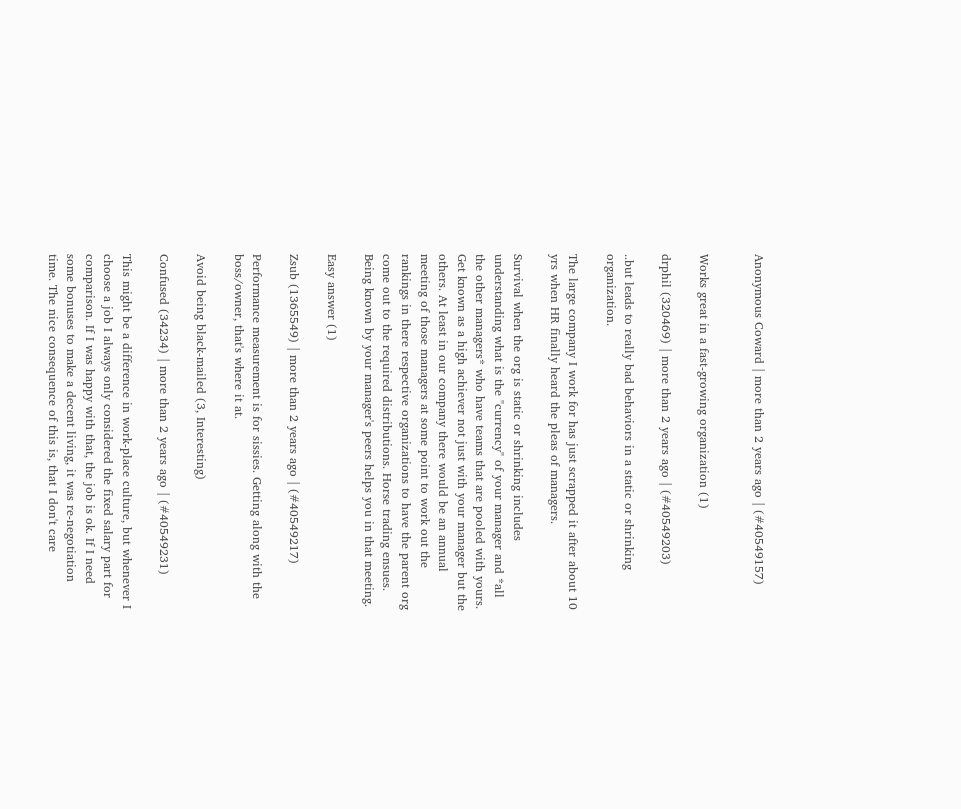Anonymous Coward | more than 2 years ago | (#40549157)


Works great in a fast-growing organization (1)

drphil (320469) | more than 2 years ago | (#40549203)

..but leads to really bad behaviors in a static or shrinking organization.

The large company I work for has just scrapped it after about 10 yrs when HR finally heard the pleas of managers.

Survival when the org is static or shrinking includes understanding what is the "currency" of your manager and *all the other managers* who have teams that are pooled with yours. Get known as a high achiever not just with your manager but the others. At least in our company there would be an annual meeting of those managers at some point to work out the rankings in there respective organizations to have the parent org come out to the required distributions. Horse trading ensues. Being known by your manager's peers helps you in that meeting.

Easy answer (1)

Zsub (1365549) | more than 2 years ago | (#40549217)

Performance measurement is for sissies. Getting along with the boss/owner, that's where it at.

Avoid being black-mailed (3, Interesting)

Confused (34234) | more than 2 years ago | (#40549231)

This might be a difference in work-place culture, but whenever I choose a job I always only considered the fixed salary part for comparison. If I was happy with that, the job is ok. If I need some bonuses to make a decent living, it was re-negotiation time. The nice consequence of this is, that I don't care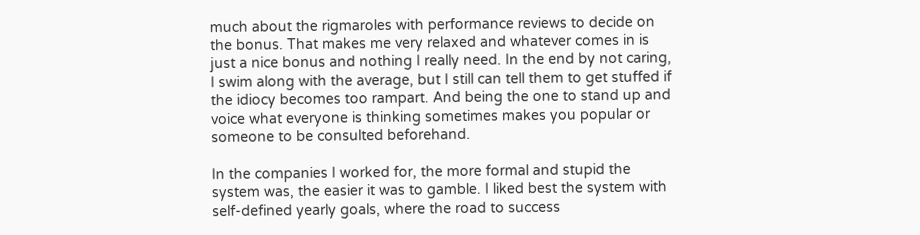much about the rigmaroles with performance reviews to decide on the bonus. That makes me very relaxed and whatever comes in is just a nice bonus and nothing I really need. In the end by not caring, I swim along with the average, but I still can tell them to get stuffed if the idiocy becomes too rampart. And being the one to stand up and voice what everyone is thinking sometimes makes you popular or someone to be consulted beforehand.

In the companies I worked for, the more formal and stupid the system was, the easier it was to gamble. I liked best the system with self-defined yearly goals, where the road to success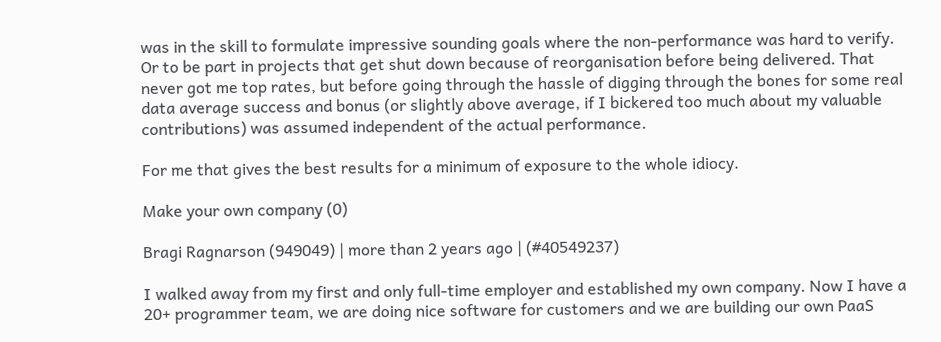was in the skill to formulate impressive sounding goals where the non-performance was hard to verify. Or to be part in projects that get shut down because of reorganisation before being delivered. That never got me top rates, but before going through the hassle of digging through the bones for some real data average success and bonus (or slightly above average, if I bickered too much about my valuable contributions) was assumed independent of the actual performance.

For me that gives the best results for a minimum of exposure to the whole idiocy.

Make your own company (0)

Bragi Ragnarson (949049) | more than 2 years ago | (#40549237)

I walked away from my first and only full-time employer and established my own company. Now I have a 20+ programmer team, we are doing nice software for customers and we are building our own PaaS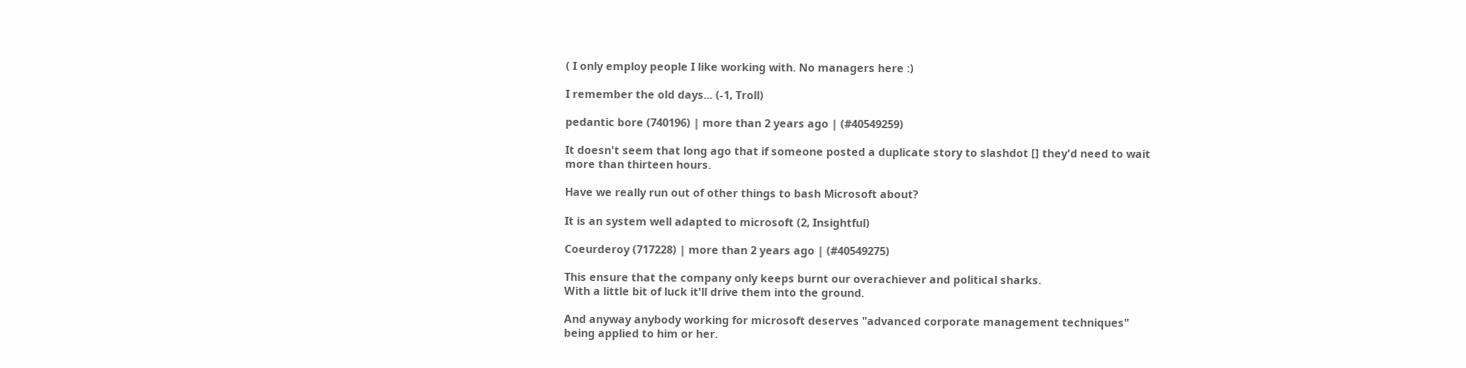( I only employ people I like working with. No managers here :)

I remember the old days... (-1, Troll)

pedantic bore (740196) | more than 2 years ago | (#40549259)

It doesn't seem that long ago that if someone posted a duplicate story to slashdot [] they'd need to wait more than thirteen hours.

Have we really run out of other things to bash Microsoft about?

It is an system well adapted to microsoft (2, Insightful)

Coeurderoy (717228) | more than 2 years ago | (#40549275)

This ensure that the company only keeps burnt our overachiever and political sharks.
With a little bit of luck it'll drive them into the ground.

And anyway anybody working for microsoft deserves "advanced corporate management techniques" being applied to him or her.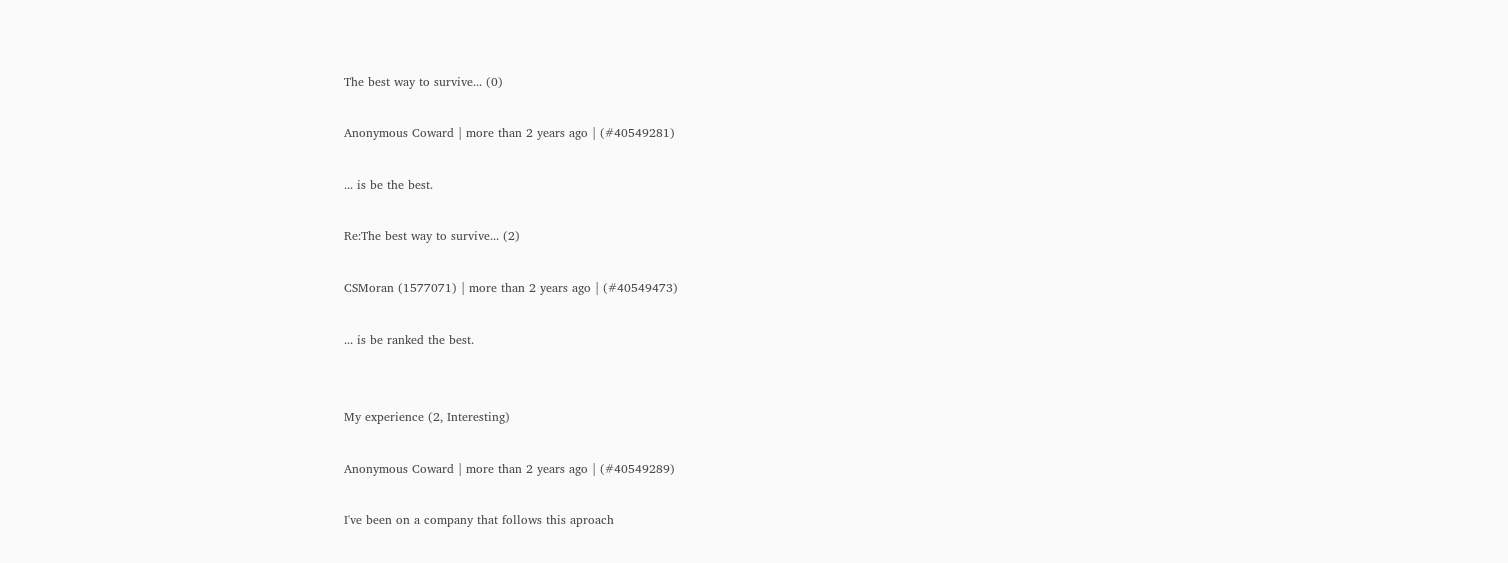The best way to survive... (0)

Anonymous Coward | more than 2 years ago | (#40549281)

... is be the best.

Re:The best way to survive... (2)

CSMoran (1577071) | more than 2 years ago | (#40549473)

... is be ranked the best.


My experience (2, Interesting)

Anonymous Coward | more than 2 years ago | (#40549289)

I've been on a company that follows this aproach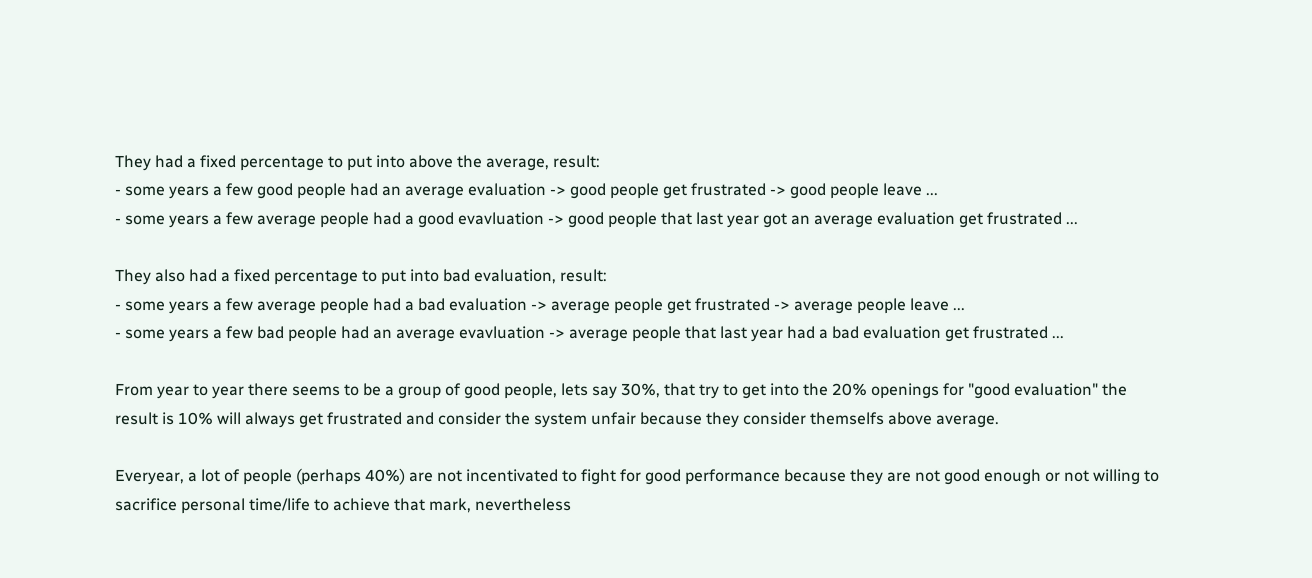They had a fixed percentage to put into above the average, result:
- some years a few good people had an average evaluation -> good people get frustrated -> good people leave ...
- some years a few average people had a good evavluation -> good people that last year got an average evaluation get frustrated ...

They also had a fixed percentage to put into bad evaluation, result:
- some years a few average people had a bad evaluation -> average people get frustrated -> average people leave ...
- some years a few bad people had an average evavluation -> average people that last year had a bad evaluation get frustrated ...

From year to year there seems to be a group of good people, lets say 30%, that try to get into the 20% openings for "good evaluation" the result is 10% will always get frustrated and consider the system unfair because they consider themselfs above average.

Everyear, a lot of people (perhaps 40%) are not incentivated to fight for good performance because they are not good enough or not willing to sacrifice personal time/life to achieve that mark, nevertheless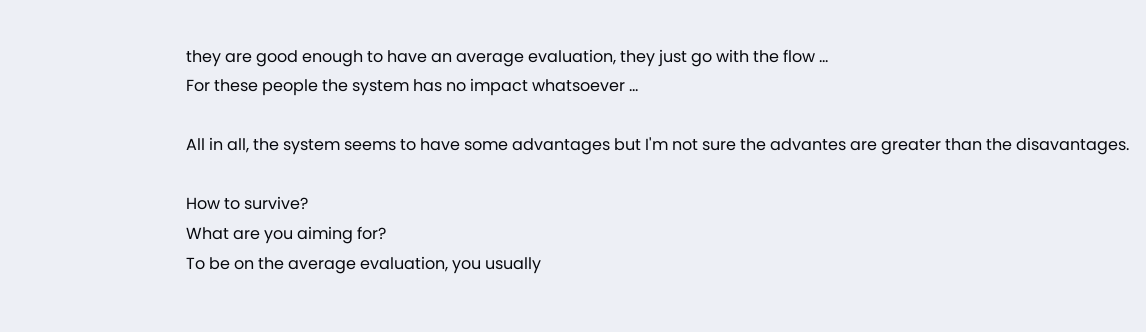they are good enough to have an average evaluation, they just go with the flow ...
For these people the system has no impact whatsoever ...

All in all, the system seems to have some advantages but I'm not sure the advantes are greater than the disavantages.

How to survive?
What are you aiming for?
To be on the average evaluation, you usually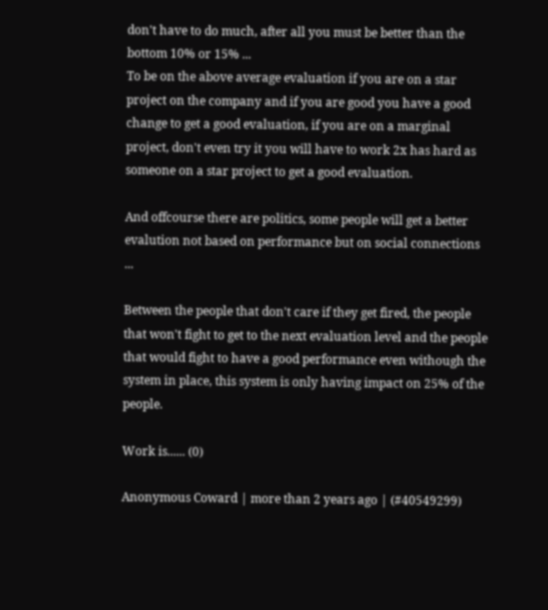don't have to do much, after all you must be better than the bottom 10% or 15% ...
To be on the above average evaluation if you are on a star project on the company and if you are good you have a good change to get a good evaluation, if you are on a marginal project, don't even try it you will have to work 2x has hard as someone on a star project to get a good evaluation.

And offcourse there are politics, some people will get a better evalution not based on performance but on social connections ...

Between the people that don't care if they get fired, the people that won't fight to get to the next evaluation level and the people that would fight to have a good performance even withough the system in place, this system is only having impact on 25% of the people.

Work is...... (0)

Anonymous Coward | more than 2 years ago | (#40549299)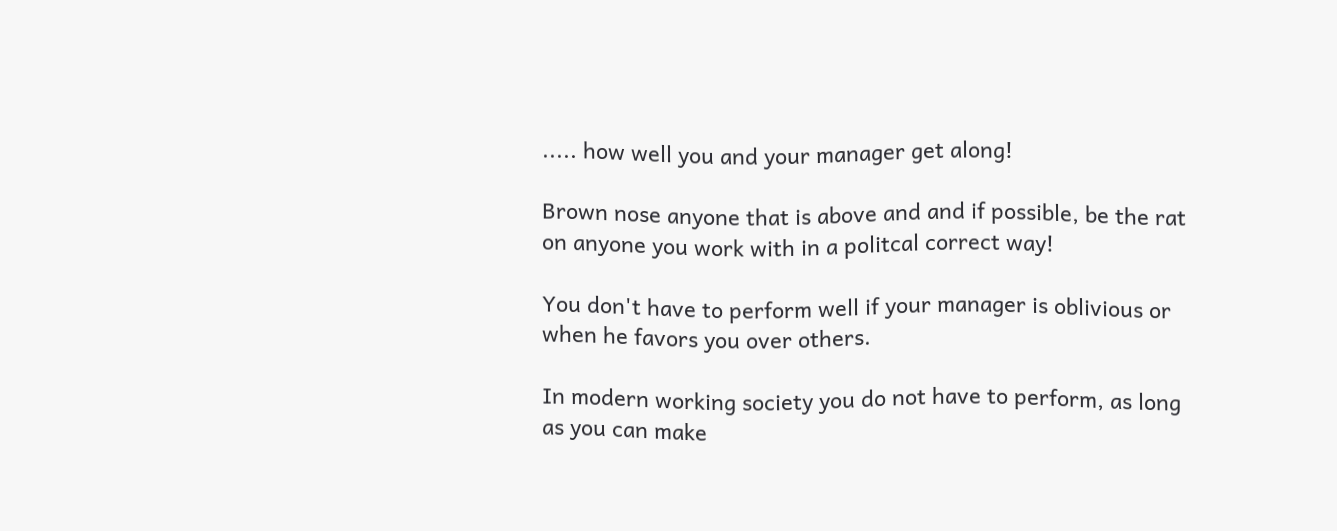..... how well you and your manager get along!

Brown nose anyone that is above and and if possible, be the rat on anyone you work with in a politcal correct way!

You don't have to perform well if your manager is oblivious or when he favors you over others.

In modern working society you do not have to perform, as long as you can make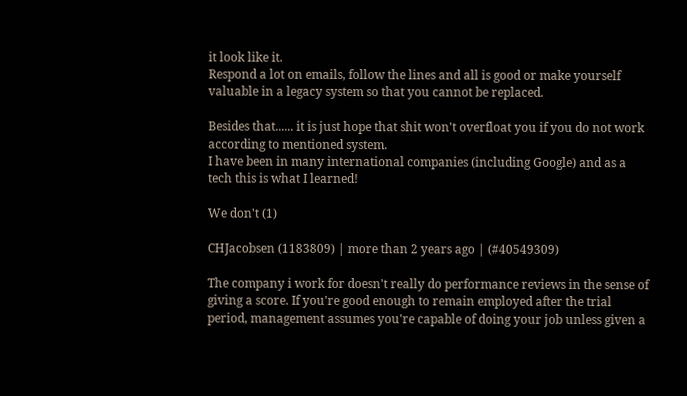it look like it.
Respond a lot on emails, follow the lines and all is good or make yourself valuable in a legacy system so that you cannot be replaced.

Besides that...... it is just hope that shit won't overfloat you if you do not work according to mentioned system.
I have been in many international companies (including Google) and as a tech this is what I learned!

We don't (1)

CHJacobsen (1183809) | more than 2 years ago | (#40549309)

The company i work for doesn't really do performance reviews in the sense of giving a score. If you're good enough to remain employed after the trial period, management assumes you're capable of doing your job unless given a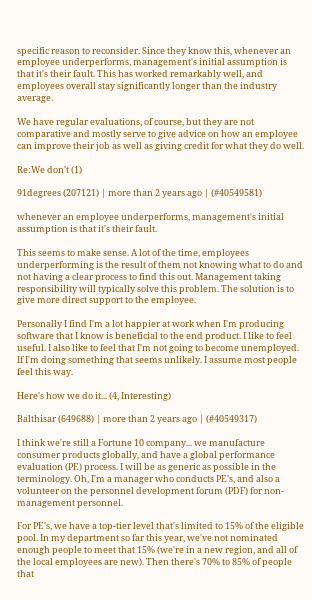specific reason to reconsider. Since they know this, whenever an employee underperforms, management's initial assumption is that it's their fault. This has worked remarkably well, and employees overall stay significantly longer than the industry average.

We have regular evaluations, of course, but they are not comparative and mostly serve to give advice on how an employee can improve their job as well as giving credit for what they do well.

Re:We don't (1)

91degrees (207121) | more than 2 years ago | (#40549581)

whenever an employee underperforms, management's initial assumption is that it's their fault.

This seems to make sense. A lot of the time, employees underperforming is the result of them not knowing what to do and not having a clear process to find this out. Management taking responsibility will typically solve this problem. The solution is to give more direct support to the employee.

Personally I find I'm a lot happier at work when I'm producing software that I know is beneficial to the end product. I like to feel useful. I also like to feel that I'm not going to become unemployed. If I'm doing something that seems unlikely. I assume most people feel this way.

Here's how we do it... (4, Interesting)

Balthisar (649688) | more than 2 years ago | (#40549317)

I think we're still a Fortune 10 company... we manufacture consumer products globally, and have a global performance evaluation (PE) process. I will be as generic as possible in the terminology. Oh, I'm a manager who conducts PE's, and also a volunteer on the personnel development forum (PDF) for non-management personnel.

For PE's, we have a top-tier level that's limited to 15% of the eligible pool. In my department so far this year, we've not nominated enough people to meet that 15% (we're in a new region, and all of the local employees are new). Then there's 70% to 85% of people that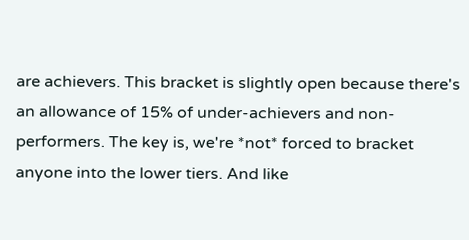are achievers. This bracket is slightly open because there's an allowance of 15% of under-achievers and non-performers. The key is, we're *not* forced to bracket anyone into the lower tiers. And like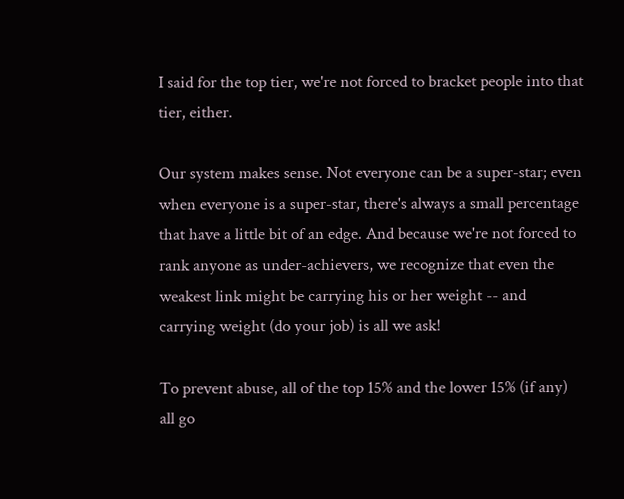I said for the top tier, we're not forced to bracket people into that tier, either.

Our system makes sense. Not everyone can be a super-star; even when everyone is a super-star, there's always a small percentage that have a little bit of an edge. And because we're not forced to rank anyone as under-achievers, we recognize that even the weakest link might be carrying his or her weight -- and carrying weight (do your job) is all we ask!

To prevent abuse, all of the top 15% and the lower 15% (if any) all go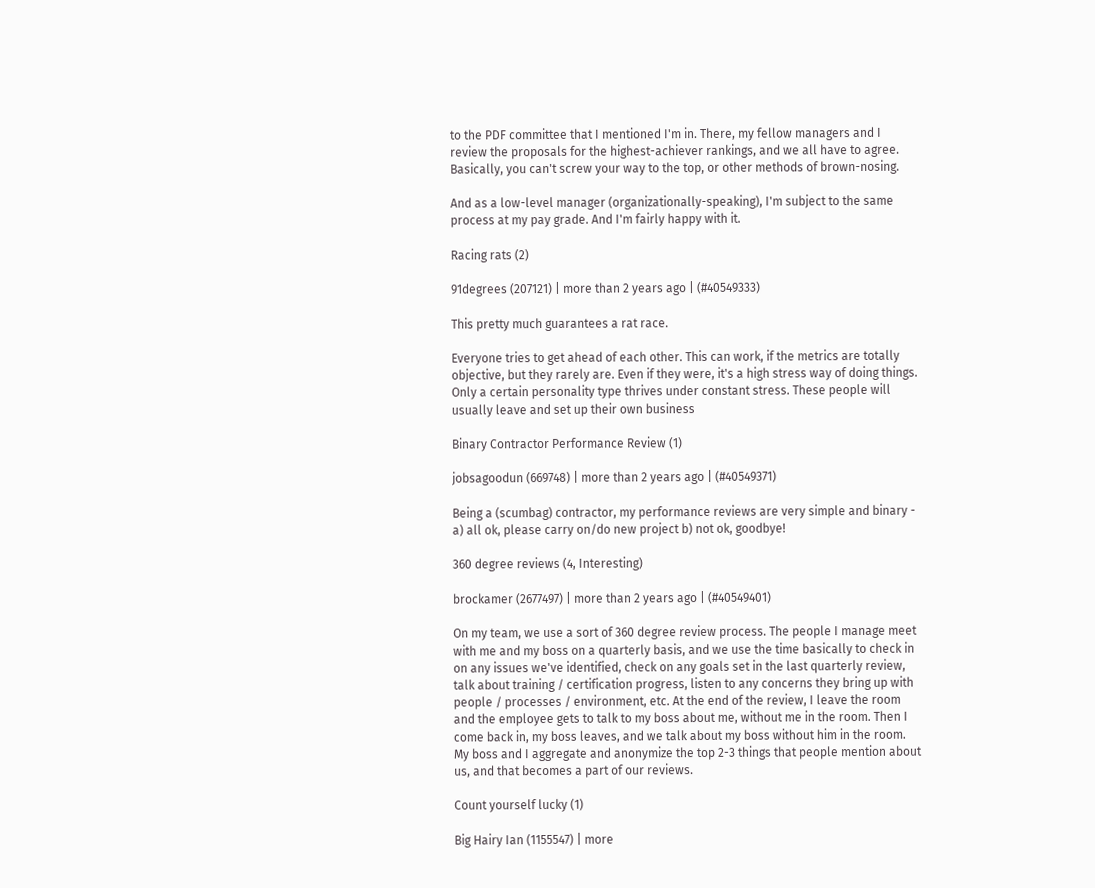to the PDF committee that I mentioned I'm in. There, my fellow managers and I review the proposals for the highest-achiever rankings, and we all have to agree. Basically, you can't screw your way to the top, or other methods of brown-nosing.

And as a low-level manager (organizationally-speaking), I'm subject to the same process at my pay grade. And I'm fairly happy with it.

Racing rats (2)

91degrees (207121) | more than 2 years ago | (#40549333)

This pretty much guarantees a rat race.

Everyone tries to get ahead of each other. This can work, if the metrics are totally objective, but they rarely are. Even if they were, it's a high stress way of doing things. Only a certain personality type thrives under constant stress. These people will usually leave and set up their own business

Binary Contractor Performance Review (1)

jobsagoodun (669748) | more than 2 years ago | (#40549371)

Being a (scumbag) contractor, my performance reviews are very simple and binary - a) all ok, please carry on/do new project b) not ok, goodbye!

360 degree reviews (4, Interesting)

brockamer (2677497) | more than 2 years ago | (#40549401)

On my team, we use a sort of 360 degree review process. The people I manage meet with me and my boss on a quarterly basis, and we use the time basically to check in on any issues we've identified, check on any goals set in the last quarterly review, talk about training / certification progress, listen to any concerns they bring up with people / processes / environment, etc. At the end of the review, I leave the room and the employee gets to talk to my boss about me, without me in the room. Then I come back in, my boss leaves, and we talk about my boss without him in the room. My boss and I aggregate and anonymize the top 2-3 things that people mention about us, and that becomes a part of our reviews.

Count yourself lucky (1)

Big Hairy Ian (1155547) | more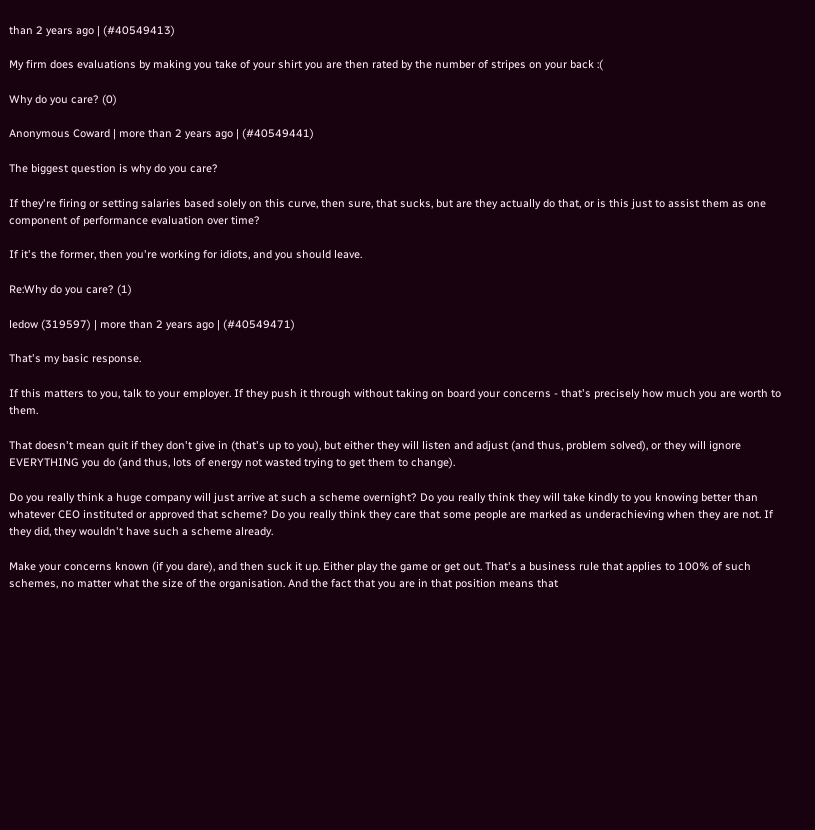than 2 years ago | (#40549413)

My firm does evaluations by making you take of your shirt you are then rated by the number of stripes on your back :(

Why do you care? (0)

Anonymous Coward | more than 2 years ago | (#40549441)

The biggest question is why do you care?

If they're firing or setting salaries based solely on this curve, then sure, that sucks, but are they actually do that, or is this just to assist them as one component of performance evaluation over time?

If it's the former, then you're working for idiots, and you should leave.

Re:Why do you care? (1)

ledow (319597) | more than 2 years ago | (#40549471)

That's my basic response.

If this matters to you, talk to your employer. If they push it through without taking on board your concerns - that's precisely how much you are worth to them.

That doesn't mean quit if they don't give in (that's up to you), but either they will listen and adjust (and thus, problem solved), or they will ignore EVERYTHING you do (and thus, lots of energy not wasted trying to get them to change).

Do you really think a huge company will just arrive at such a scheme overnight? Do you really think they will take kindly to you knowing better than whatever CEO instituted or approved that scheme? Do you really think they care that some people are marked as underachieving when they are not. If they did, they wouldn't have such a scheme already.

Make your concerns known (if you dare), and then suck it up. Either play the game or get out. That's a business rule that applies to 100% of such schemes, no matter what the size of the organisation. And the fact that you are in that position means that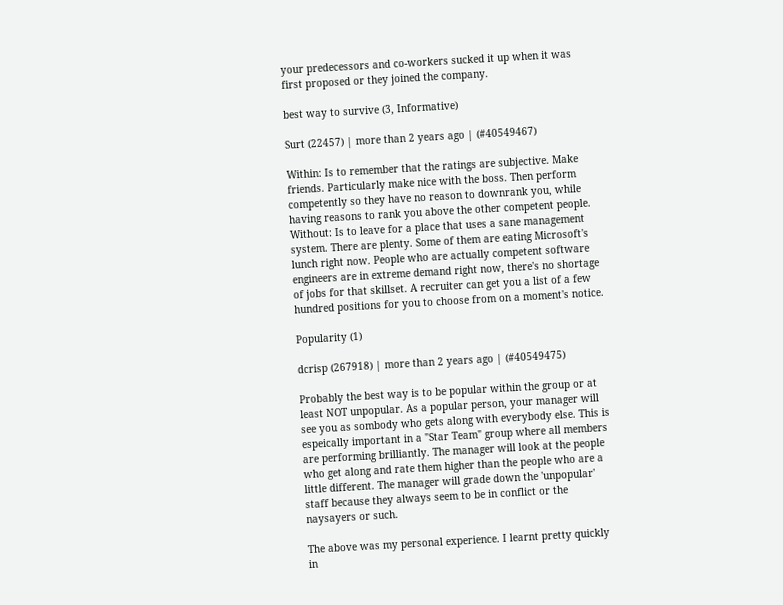your predecessors and co-workers sucked it up when it was first proposed or they joined the company.

best way to survive (3, Informative)

Surt (22457) | more than 2 years ago | (#40549467)

Within: Is to remember that the ratings are subjective. Make friends. Particularly make nice with the boss. Then perform competently so they have no reason to downrank you, while having reasons to rank you above the other competent people.
Without: Is to leave for a place that uses a sane management system. There are plenty. Some of them are eating Microsoft's lunch right now. People who are actually competent software engineers are in extreme demand right now, there's no shortage of jobs for that skillset. A recruiter can get you a list of a few hundred positions for you to choose from on a moment's notice.

Popularity (1)

dcrisp (267918) | more than 2 years ago | (#40549475)

Probably the best way is to be popular within the group or at least NOT unpopular. As a popular person, your manager will see you as sombody who gets along with everybody else. This is espeically important in a "Star Team" group where all members are performing brilliantly. The manager will look at the people who get along and rate them higher than the people who are a little different. The manager will grade down the 'unpopular' staff because they always seem to be in conflict or the naysayers or such.

The above was my personal experience. I learnt pretty quickly in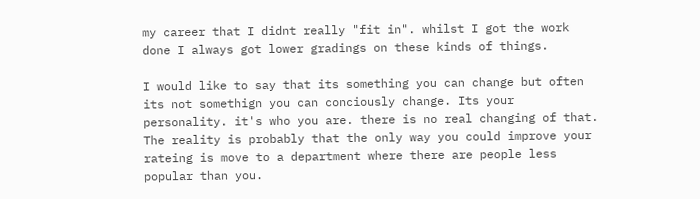my career that I didnt really "fit in". whilst I got the work done I always got lower gradings on these kinds of things.

I would like to say that its something you can change but often its not somethign you can conciously change. Its your personality. it's who you are. there is no real changing of that. The reality is probably that the only way you could improve your rateing is move to a department where there are people less popular than you.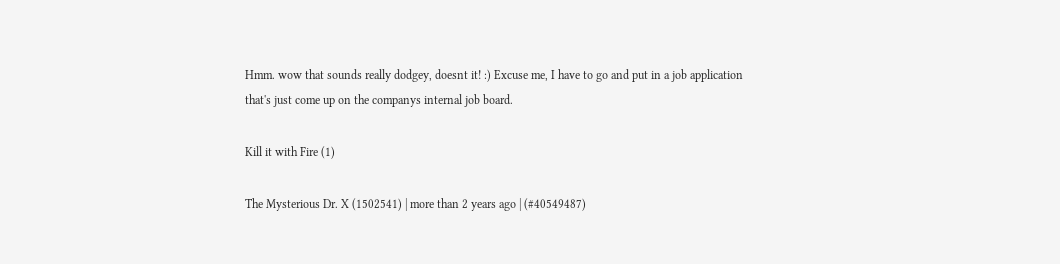Hmm. wow that sounds really dodgey, doesnt it! :) Excuse me, I have to go and put in a job application that's just come up on the companys internal job board.

Kill it with Fire (1)

The Mysterious Dr. X (1502541) | more than 2 years ago | (#40549487)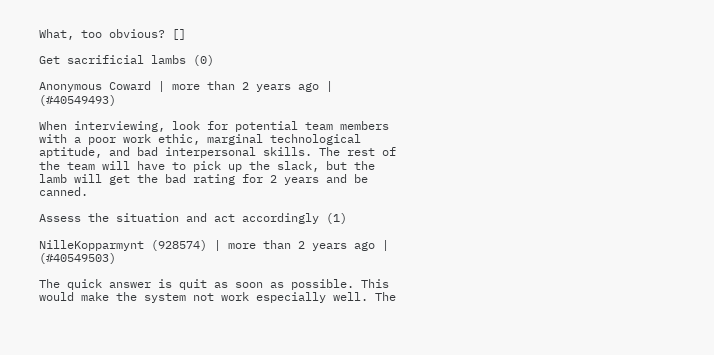What, too obvious? []

Get sacrificial lambs (0)

Anonymous Coward | more than 2 years ago | (#40549493)

When interviewing, look for potential team members with a poor work ethic, marginal technological aptitude, and bad interpersonal skills. The rest of the team will have to pick up the slack, but the lamb will get the bad rating for 2 years and be canned.

Assess the situation and act accordingly (1)

NilleKopparmynt (928574) | more than 2 years ago | (#40549503)

The quick answer is quit as soon as possible. This would make the system not work especially well. The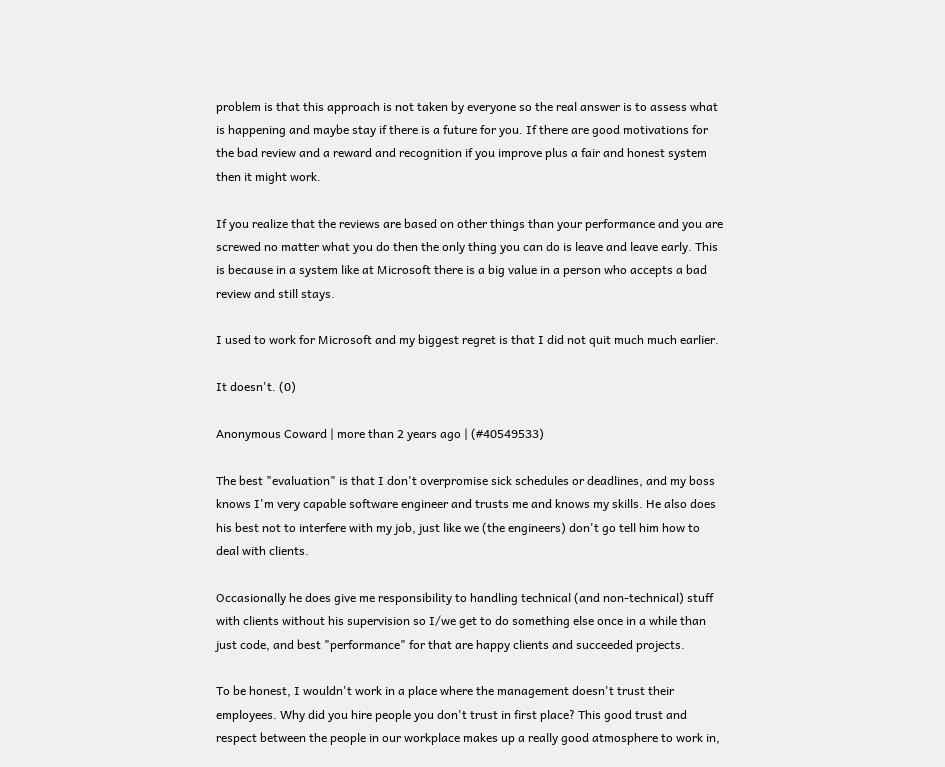problem is that this approach is not taken by everyone so the real answer is to assess what is happening and maybe stay if there is a future for you. If there are good motivations for the bad review and a reward and recognition if you improve plus a fair and honest system then it might work.

If you realize that the reviews are based on other things than your performance and you are screwed no matter what you do then the only thing you can do is leave and leave early. This is because in a system like at Microsoft there is a big value in a person who accepts a bad review and still stays.

I used to work for Microsoft and my biggest regret is that I did not quit much much earlier.

It doesn't. (0)

Anonymous Coward | more than 2 years ago | (#40549533)

The best "evaluation" is that I don't overpromise sick schedules or deadlines, and my boss knows I'm very capable software engineer and trusts me and knows my skills. He also does his best not to interfere with my job, just like we (the engineers) don't go tell him how to deal with clients.

Occasionally he does give me responsibility to handling technical (and non-technical) stuff with clients without his supervision so I/we get to do something else once in a while than just code, and best "performance" for that are happy clients and succeeded projects.

To be honest, I wouldn't work in a place where the management doesn't trust their employees. Why did you hire people you don't trust in first place? This good trust and respect between the people in our workplace makes up a really good atmosphere to work in,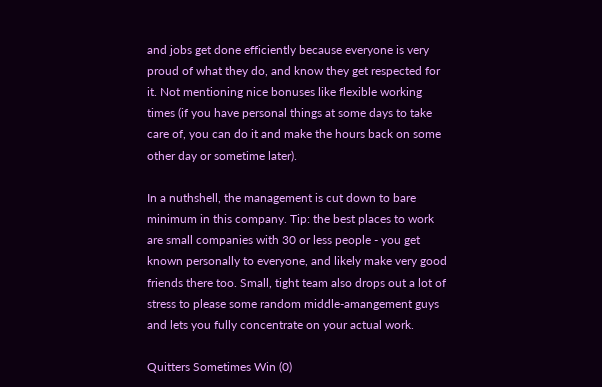and jobs get done efficiently because everyone is very proud of what they do, and know they get respected for it. Not mentioning nice bonuses like flexible working times (if you have personal things at some days to take care of, you can do it and make the hours back on some other day or sometime later).

In a nuthshell, the management is cut down to bare minimum in this company. Tip: the best places to work are small companies with 30 or less people - you get known personally to everyone, and likely make very good friends there too. Small, tight team also drops out a lot of stress to please some random middle-amangement guys and lets you fully concentrate on your actual work.

Quitters Sometimes Win (0)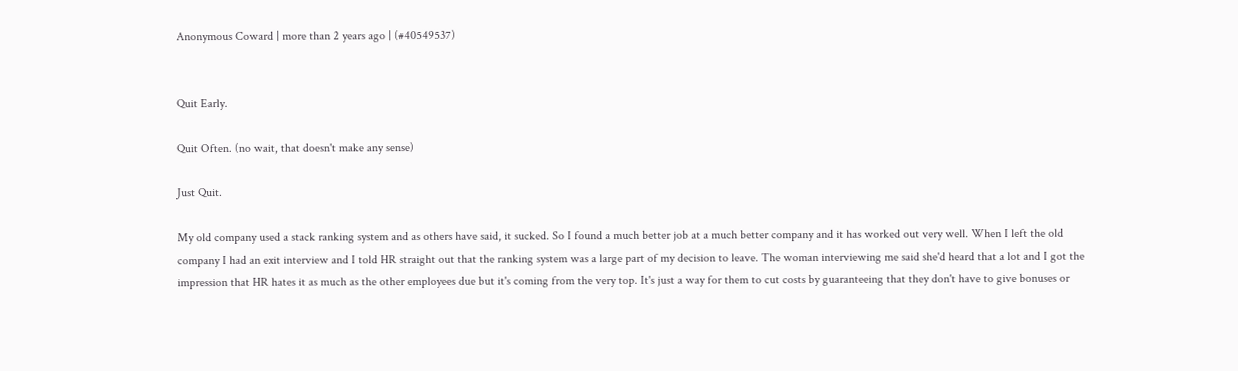Anonymous Coward | more than 2 years ago | (#40549537)


Quit Early.

Quit Often. (no wait, that doesn't make any sense)

Just Quit.

My old company used a stack ranking system and as others have said, it sucked. So I found a much better job at a much better company and it has worked out very well. When I left the old company I had an exit interview and I told HR straight out that the ranking system was a large part of my decision to leave. The woman interviewing me said she'd heard that a lot and I got the impression that HR hates it as much as the other employees due but it's coming from the very top. It's just a way for them to cut costs by guaranteeing that they don't have to give bonuses or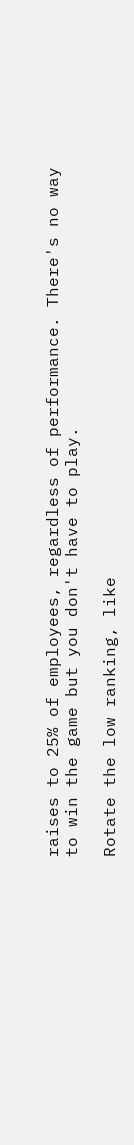raises to 25% of employees, regardless of performance. There's no way to win the game but you don't have to play.

Rotate the low ranking, like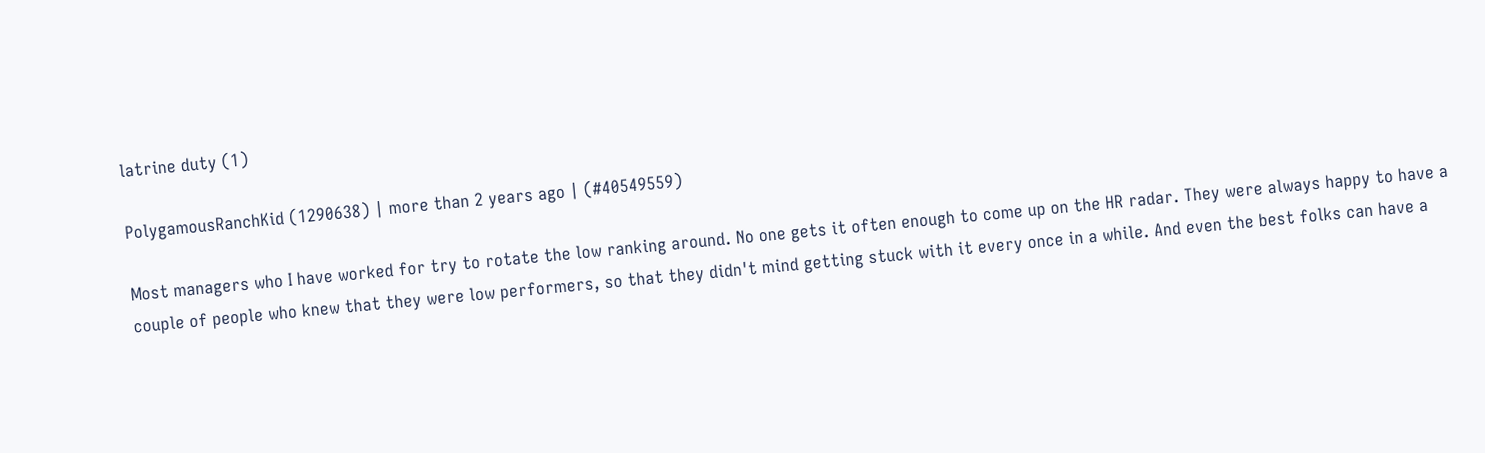latrine duty (1)

PolygamousRanchKid (1290638) | more than 2 years ago | (#40549559)

Most managers who I have worked for try to rotate the low ranking around. No one gets it often enough to come up on the HR radar. They were always happy to have a couple of people who knew that they were low performers, so that they didn't mind getting stuck with it every once in a while. And even the best folks can have a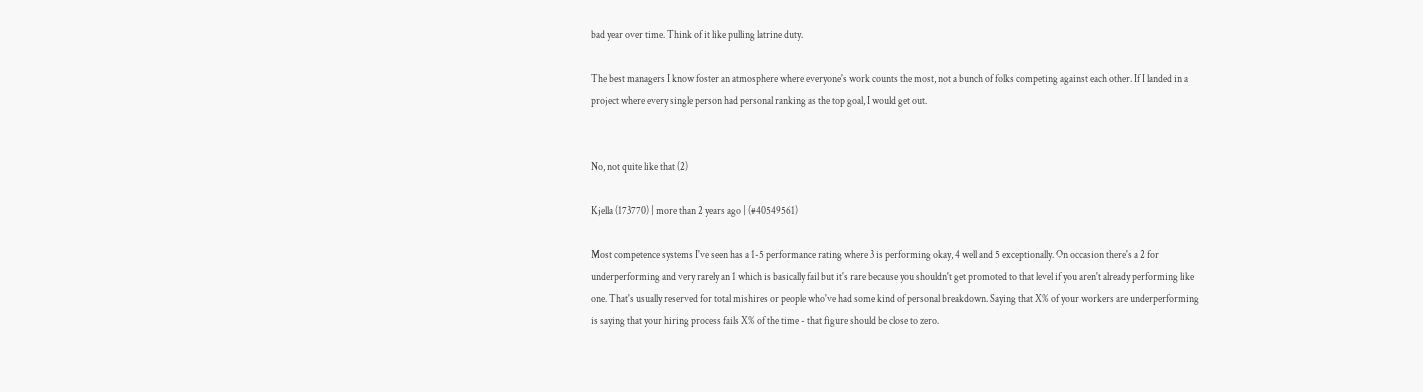bad year over time. Think of it like pulling latrine duty.

The best managers I know foster an atmosphere where everyone's work counts the most, not a bunch of folks competing against each other. If I landed in a project where every single person had personal ranking as the top goal, I would get out.


No, not quite like that (2)

Kjella (173770) | more than 2 years ago | (#40549561)

Most competence systems I've seen has a 1-5 performance rating where 3 is performing okay, 4 well and 5 exceptionally. On occasion there's a 2 for underperforming and very rarely an 1 which is basically fail but it's rare because you shouldn't get promoted to that level if you aren't already performing like one. That's usually reserved for total mishires or people who've had some kind of personal breakdown. Saying that X% of your workers are underperforming is saying that your hiring process fails X% of the time - that figure should be close to zero.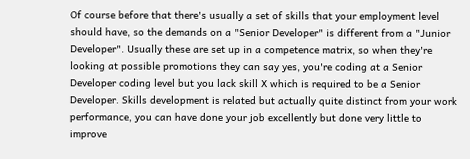Of course before that there's usually a set of skills that your employment level should have, so the demands on a "Senior Developer" is different from a "Junior Developer". Usually these are set up in a competence matrix, so when they're looking at possible promotions they can say yes, you're coding at a Senior Developer coding level but you lack skill X which is required to be a Senior Developer. Skills development is related but actually quite distinct from your work performance, you can have done your job excellently but done very little to improve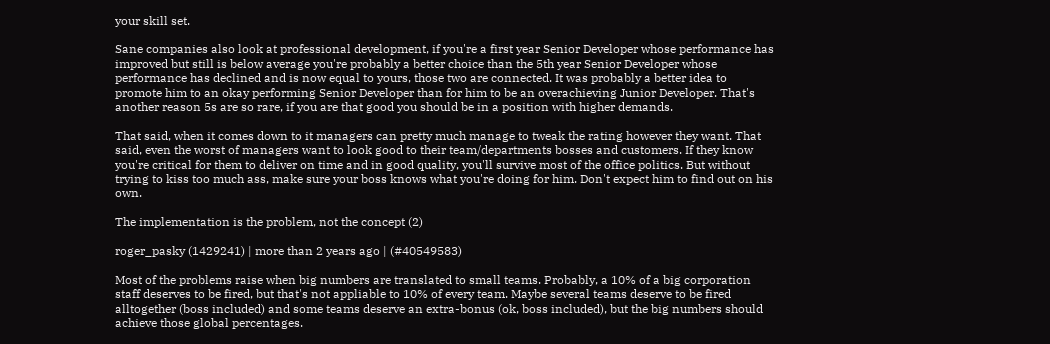your skill set.

Sane companies also look at professional development, if you're a first year Senior Developer whose performance has improved but still is below average you're probably a better choice than the 5th year Senior Developer whose performance has declined and is now equal to yours, those two are connected. It was probably a better idea to promote him to an okay performing Senior Developer than for him to be an overachieving Junior Developer. That's another reason 5s are so rare, if you are that good you should be in a position with higher demands.

That said, when it comes down to it managers can pretty much manage to tweak the rating however they want. That said, even the worst of managers want to look good to their team/departments bosses and customers. If they know you're critical for them to deliver on time and in good quality, you'll survive most of the office politics. But without trying to kiss too much ass, make sure your boss knows what you're doing for him. Don't expect him to find out on his own.

The implementation is the problem, not the concept (2)

roger_pasky (1429241) | more than 2 years ago | (#40549583)

Most of the problems raise when big numbers are translated to small teams. Probably, a 10% of a big corporation staff deserves to be fired, but that's not appliable to 10% of every team. Maybe several teams deserve to be fired alltogether (boss included) and some teams deserve an extra-bonus (ok, boss included), but the big numbers should achieve those global percentages.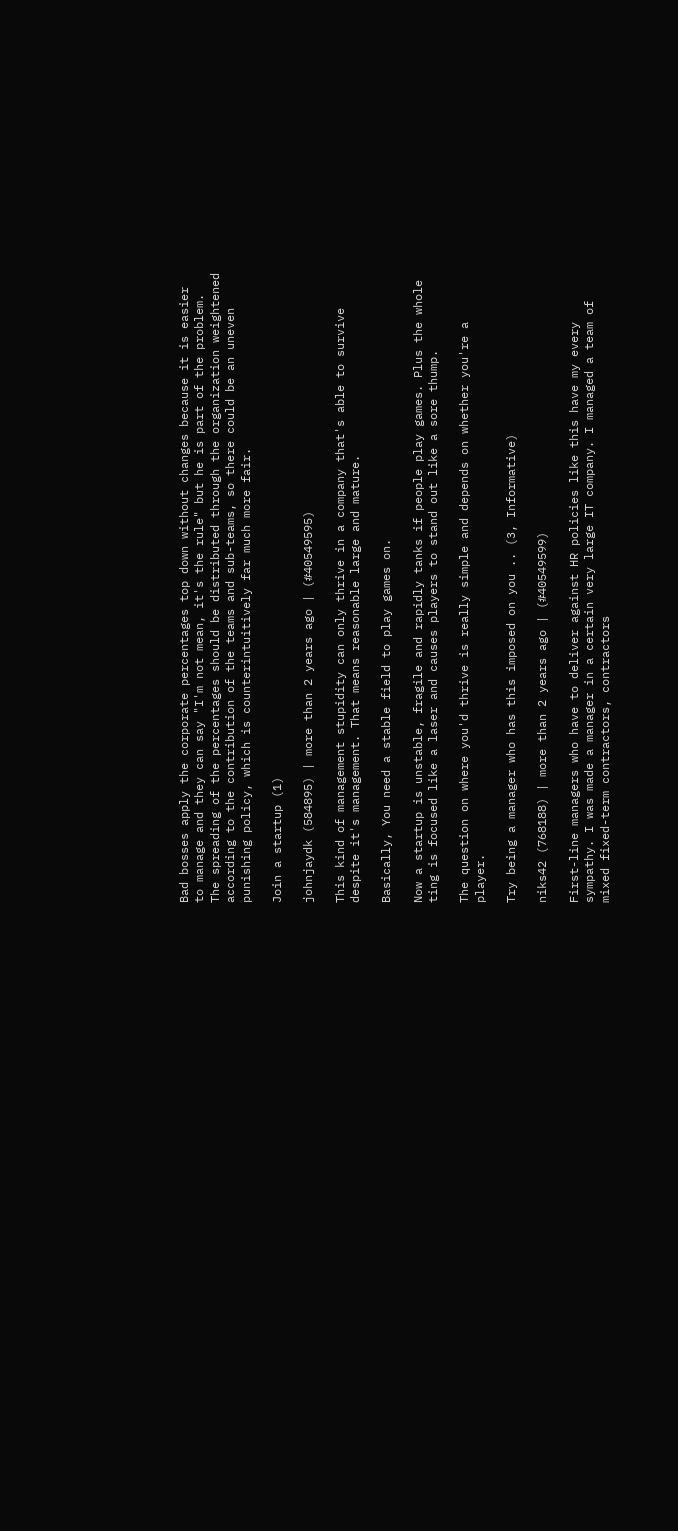Bad bosses apply the corporate percentages top down without changes because it is easier to manage and they can say "I'm not mean, it's the rule" but he is part of the problem. The spreading of the percentages should be distributed through the organization weightened according to the contribution of the teams and sub-teams, so there could be an uneven punishing policy, which is counterintuitively far much more fair.

Join a startup (1)

johnjaydk (584895) | more than 2 years ago | (#40549595)

This kind of management stupidity can only thrive in a company that's able to survive despite it's management. That means reasonable large and mature.

Basically, You need a stable field to play games on.

Now a startup is unstable, fragile and rapidly tanks if people play games. Plus the whole ting is focused like a laser and causes players to stand out like a sore thump.

The question on where you'd thrive is really simple and depends on whether you're a player.

Try being a manager who has this imposed on you .. (3, Informative)

niks42 (768188) | more than 2 years ago | (#40549599)

First-line managers who have to deliver against HR policies like this have my every sympathy. I was made a manager in a certain very large IT company. I managed a team of mixed fixed-term contractors, contractors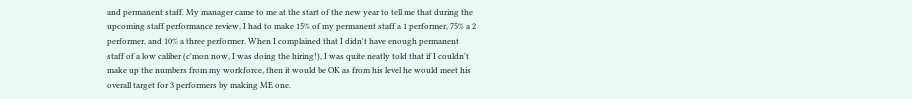and permanent staff. My manager came to me at the start of the new year to tell me that during the upcoming staff performance review, I had to make 15% of my permanent staff a 1 performer, 75% a 2 performer, and 10% a three performer. When I complained that I didn't have enough permanent staff of a low caliber (c'mon now, I was doing the hiring!), I was quite neatly told that if I couldn't make up the numbers from my workforce, then it would be OK as from his level he would meet his overall target for 3 performers by making ME one.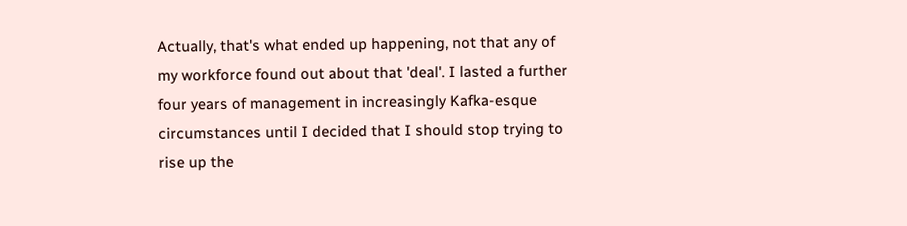Actually, that's what ended up happening, not that any of my workforce found out about that 'deal'. I lasted a further four years of management in increasingly Kafka-esque circumstances until I decided that I should stop trying to rise up the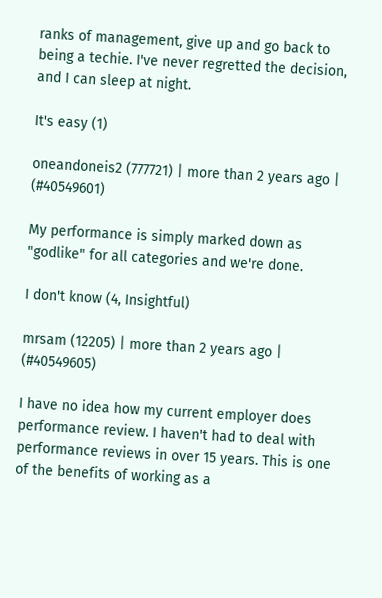ranks of management, give up and go back to being a techie. I've never regretted the decision, and I can sleep at night.

It's easy (1)

oneandoneis2 (777721) | more than 2 years ago | (#40549601)

My performance is simply marked down as "godlike" for all categories and we're done.

I don't know (4, Insightful)

mrsam (12205) | more than 2 years ago | (#40549605)

I have no idea how my current employer does performance review. I haven't had to deal with performance reviews in over 15 years. This is one of the benefits of working as a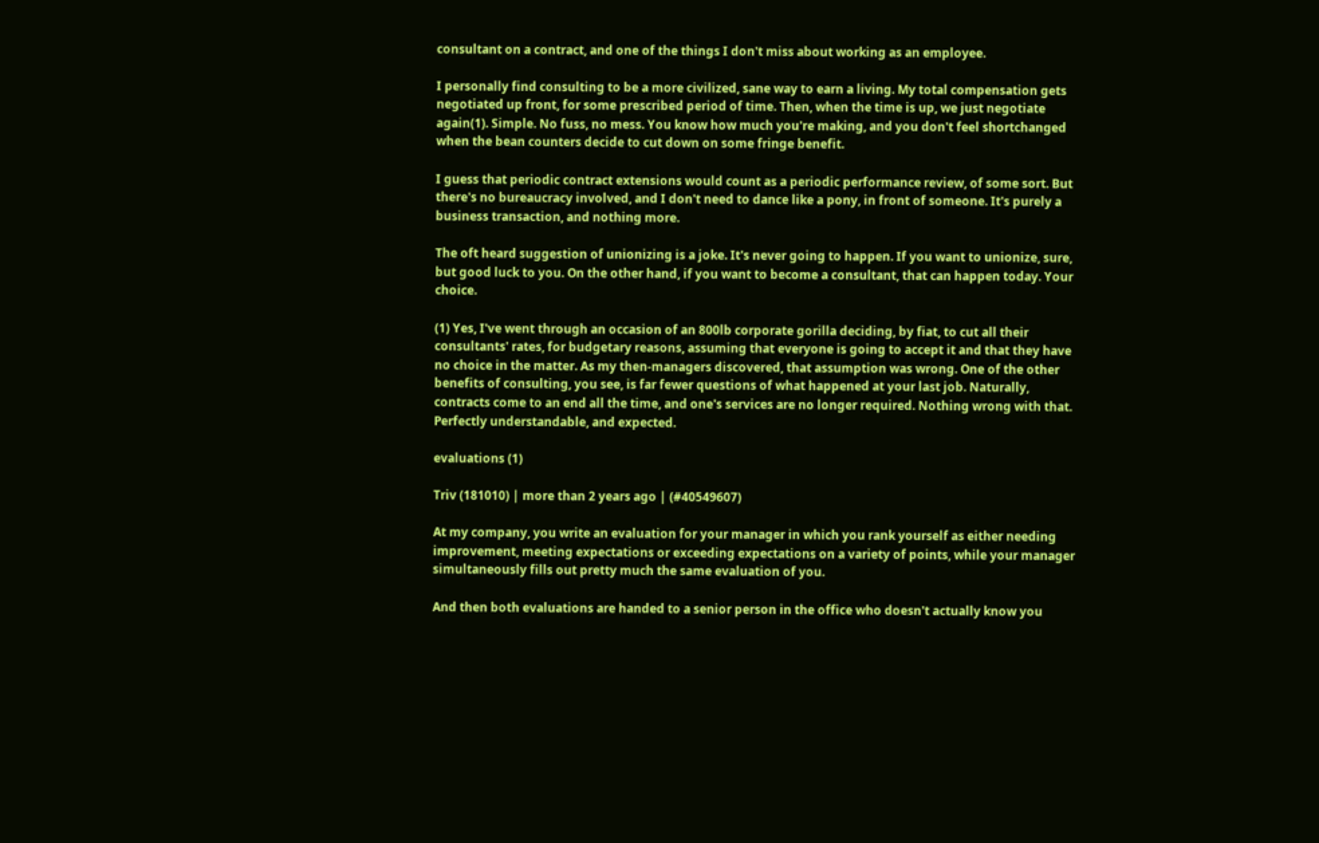consultant on a contract, and one of the things I don't miss about working as an employee.

I personally find consulting to be a more civilized, sane way to earn a living. My total compensation gets negotiated up front, for some prescribed period of time. Then, when the time is up, we just negotiate again(1). Simple. No fuss, no mess. You know how much you're making, and you don't feel shortchanged when the bean counters decide to cut down on some fringe benefit.

I guess that periodic contract extensions would count as a periodic performance review, of some sort. But there's no bureaucracy involved, and I don't need to dance like a pony, in front of someone. It's purely a business transaction, and nothing more.

The oft heard suggestion of unionizing is a joke. It's never going to happen. If you want to unionize, sure, but good luck to you. On the other hand, if you want to become a consultant, that can happen today. Your choice.

(1) Yes, I've went through an occasion of an 800lb corporate gorilla deciding, by fiat, to cut all their consultants' rates, for budgetary reasons, assuming that everyone is going to accept it and that they have no choice in the matter. As my then-managers discovered, that assumption was wrong. One of the other benefits of consulting, you see, is far fewer questions of what happened at your last job. Naturally, contracts come to an end all the time, and one's services are no longer required. Nothing wrong with that. Perfectly understandable, and expected.

evaluations (1)

Triv (181010) | more than 2 years ago | (#40549607)

At my company, you write an evaluation for your manager in which you rank yourself as either needing improvement, meeting expectations or exceeding expectations on a variety of points, while your manager simultaneously fills out pretty much the same evaluation of you.

And then both evaluations are handed to a senior person in the office who doesn't actually know you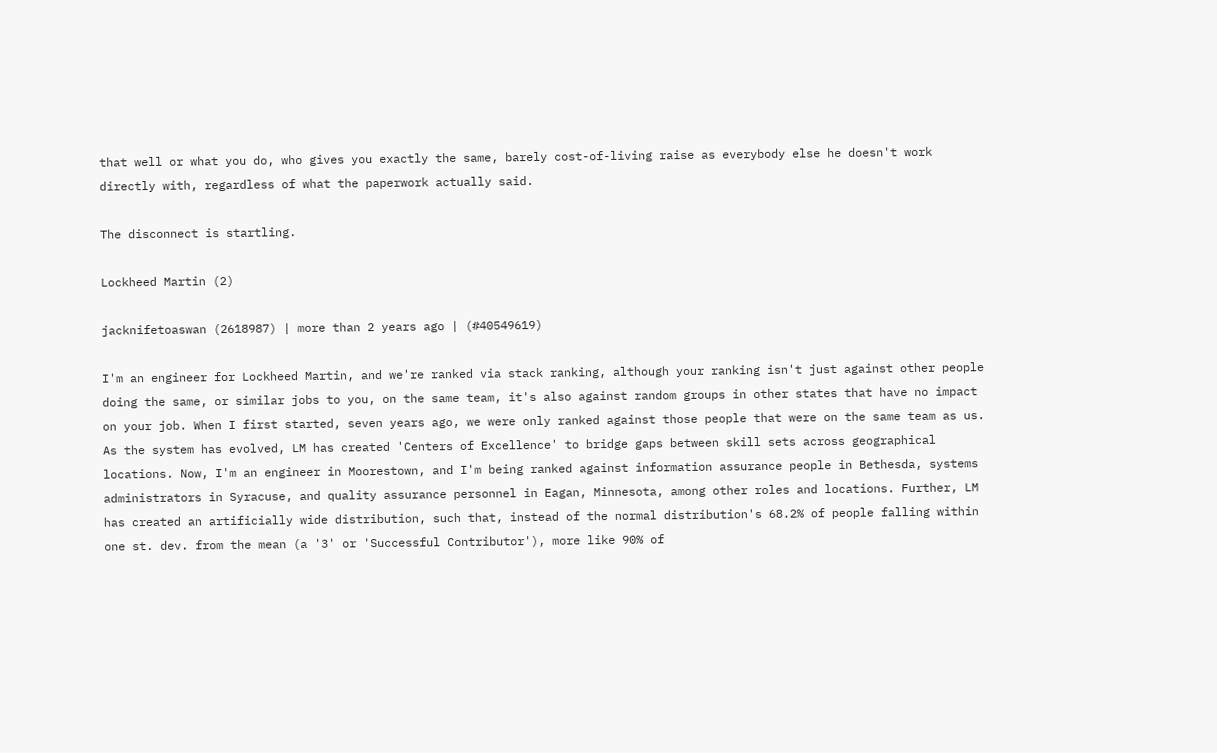that well or what you do, who gives you exactly the same, barely cost-of-living raise as everybody else he doesn't work directly with, regardless of what the paperwork actually said.

The disconnect is startling.

Lockheed Martin (2)

jacknifetoaswan (2618987) | more than 2 years ago | (#40549619)

I'm an engineer for Lockheed Martin, and we're ranked via stack ranking, although your ranking isn't just against other people doing the same, or similar jobs to you, on the same team, it's also against random groups in other states that have no impact on your job. When I first started, seven years ago, we were only ranked against those people that were on the same team as us. As the system has evolved, LM has created 'Centers of Excellence' to bridge gaps between skill sets across geographical locations. Now, I'm an engineer in Moorestown, and I'm being ranked against information assurance people in Bethesda, systems administrators in Syracuse, and quality assurance personnel in Eagan, Minnesota, among other roles and locations. Further, LM has created an artificially wide distribution, such that, instead of the normal distribution's 68.2% of people falling within one st. dev. from the mean (a '3' or 'Successful Contributor'), more like 90% of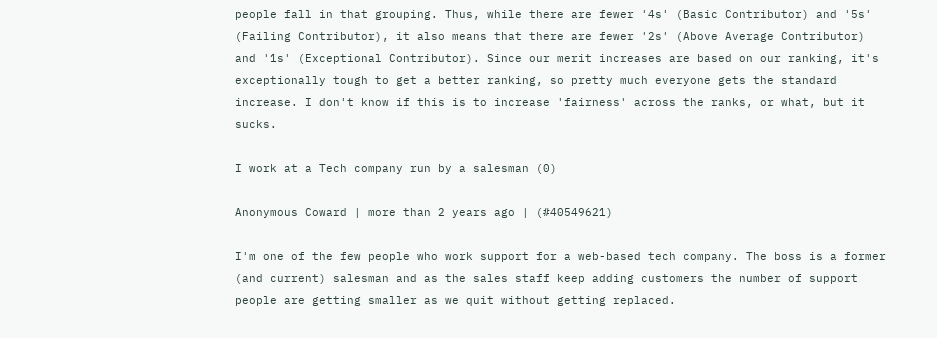people fall in that grouping. Thus, while there are fewer '4s' (Basic Contributor) and '5s' (Failing Contributor), it also means that there are fewer '2s' (Above Average Contributor) and '1s' (Exceptional Contributor). Since our merit increases are based on our ranking, it's exceptionally tough to get a better ranking, so pretty much everyone gets the standard increase. I don't know if this is to increase 'fairness' across the ranks, or what, but it sucks.

I work at a Tech company run by a salesman (0)

Anonymous Coward | more than 2 years ago | (#40549621)

I'm one of the few people who work support for a web-based tech company. The boss is a former (and current) salesman and as the sales staff keep adding customers the number of support people are getting smaller as we quit without getting replaced.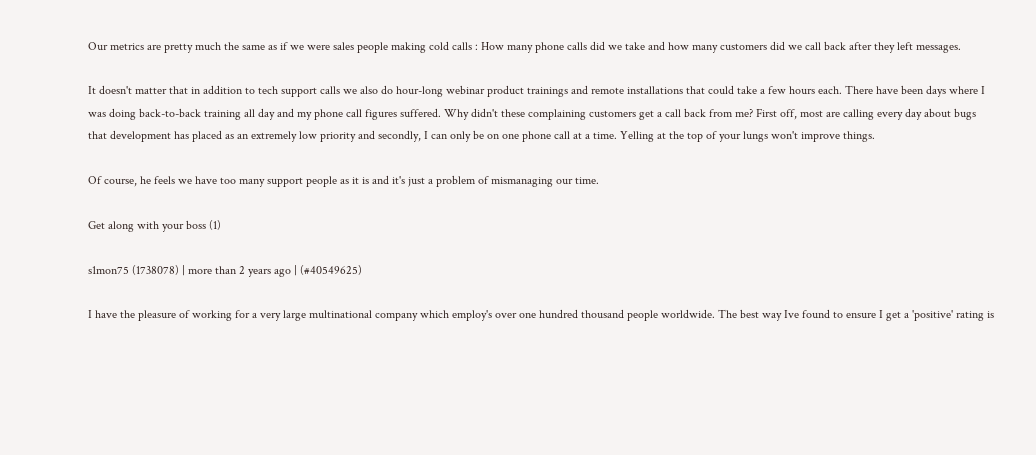Our metrics are pretty much the same as if we were sales people making cold calls : How many phone calls did we take and how many customers did we call back after they left messages.

It doesn't matter that in addition to tech support calls we also do hour-long webinar product trainings and remote installations that could take a few hours each. There have been days where I was doing back-to-back training all day and my phone call figures suffered. Why didn't these complaining customers get a call back from me? First off, most are calling every day about bugs that development has placed as an extremely low priority and secondly, I can only be on one phone call at a time. Yelling at the top of your lungs won't improve things.

Of course, he feels we have too many support people as it is and it's just a problem of mismanaging our time.

Get along with your boss (1)

s1mon75 (1738078) | more than 2 years ago | (#40549625)

I have the pleasure of working for a very large multinational company which employ's over one hundred thousand people worldwide. The best way Ive found to ensure I get a 'positive' rating is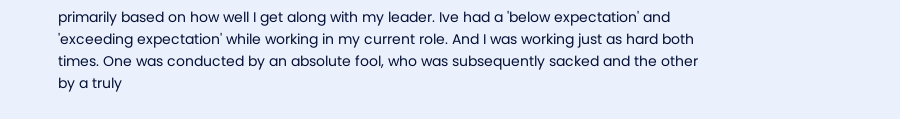primarily based on how well I get along with my leader. Ive had a 'below expectation' and 'exceeding expectation' while working in my current role. And I was working just as hard both times. One was conducted by an absolute fool, who was subsequently sacked and the other by a truly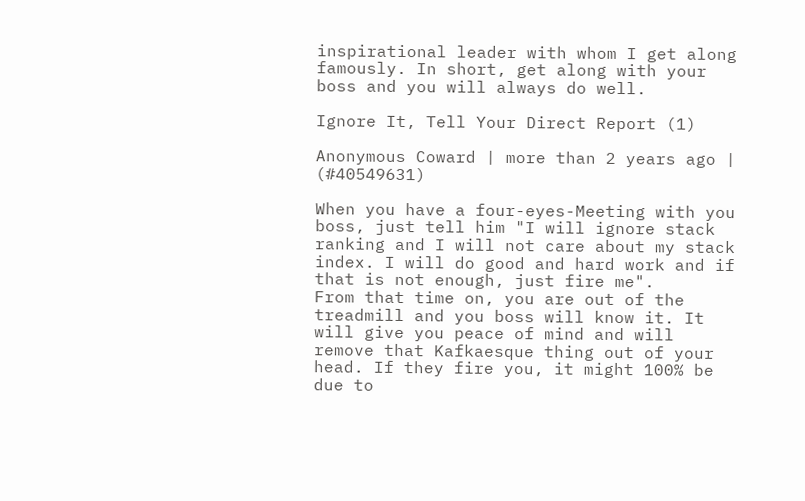inspirational leader with whom I get along famously. In short, get along with your boss and you will always do well.

Ignore It, Tell Your Direct Report (1)

Anonymous Coward | more than 2 years ago | (#40549631)

When you have a four-eyes-Meeting with you boss, just tell him "I will ignore stack ranking and I will not care about my stack index. I will do good and hard work and if that is not enough, just fire me".
From that time on, you are out of the treadmill and you boss will know it. It will give you peace of mind and will remove that Kafkaesque thing out of your head. If they fire you, it might 100% be due to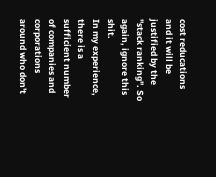cost reducations and it will be justified by the "stack ranking". So again, ignore this shit.
In my experience, there is a sufficient number of companies and corporations around who don't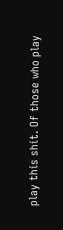play this shit. Of those who play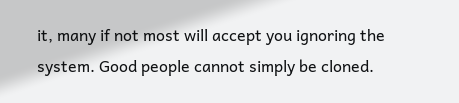it, many if not most will accept you ignoring the system. Good people cannot simply be cloned.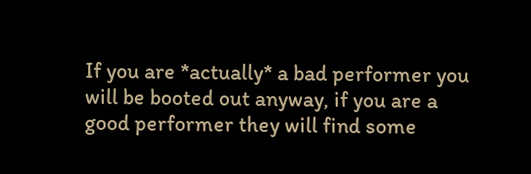If you are *actually* a bad performer you will be booted out anyway, if you are a good performer they will find some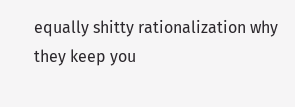equally shitty rationalization why they keep you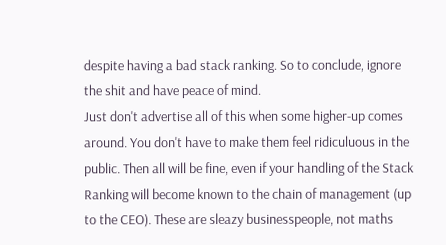despite having a bad stack ranking. So to conclude, ignore the shit and have peace of mind.
Just don't advertise all of this when some higher-up comes around. You don't have to make them feel ridiculuous in the public. Then all will be fine, even if your handling of the Stack Ranking will become known to the chain of management (up to the CEO). These are sleazy businesspeople, not maths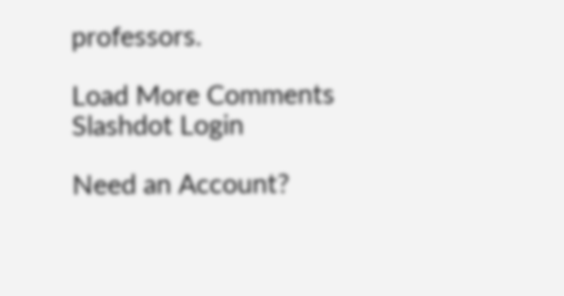professors.

Load More Comments
Slashdot Login

Need an Account?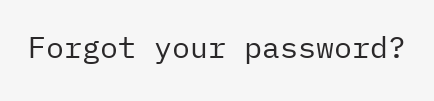Forgot your password?